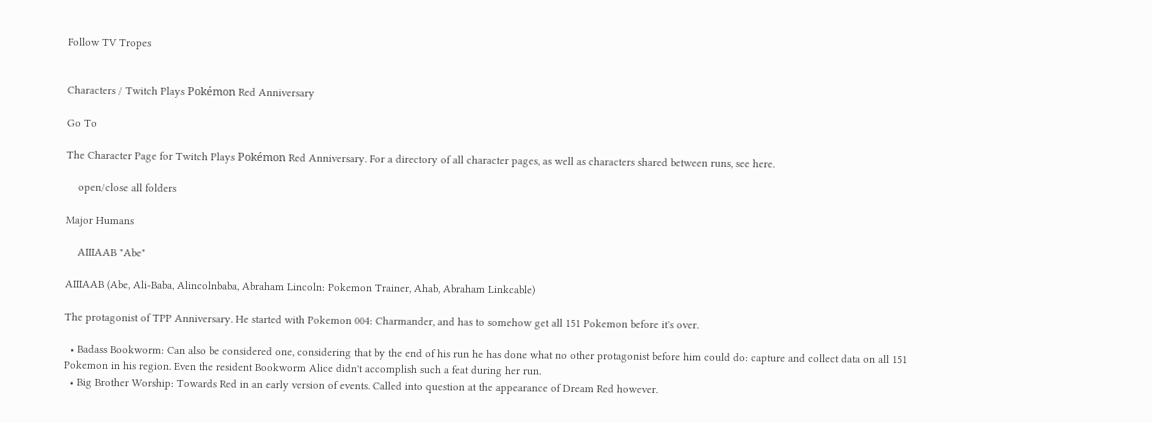Follow TV Tropes


Characters / Twitch Plays Pokémon Red Anniversary

Go To

The Character Page for Twitch Plays Pokémon Red Anniversary. For a directory of all character pages, as well as characters shared between runs, see here.

    open/close all folders

Major Humans

    AIIIAAB "Abe"

AIIIAAB (Abe, Ali-Baba, Alincolnbaba, Abraham Lincoln: Pokemon Trainer, Ahab, Abraham Linkcable)

The protagonist of TPP Anniversary. He started with Pokemon 004: Charmander, and has to somehow get all 151 Pokemon before it's over.

  • Badass Bookworm: Can also be considered one, considering that by the end of his run he has done what no other protagonist before him could do: capture and collect data on all 151 Pokemon in his region. Even the resident Bookworm Alice didn't accomplish such a feat during her run.
  • Big Brother Worship: Towards Red in an early version of events. Called into question at the appearance of Dream Red however.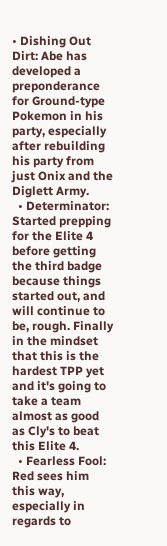• Dishing Out Dirt: Abe has developed a preponderance for Ground-type Pokemon in his party, especially after rebuilding his party from just Onix and the Diglett Army.
  • Determinator: Started prepping for the Elite 4 before getting the third badge because things started out, and will continue to be, rough. Finally in the mindset that this is the hardest TPP yet and it's going to take a team almost as good as Cly's to beat this Elite 4.
  • Fearless Fool: Red sees him this way, especially in regards to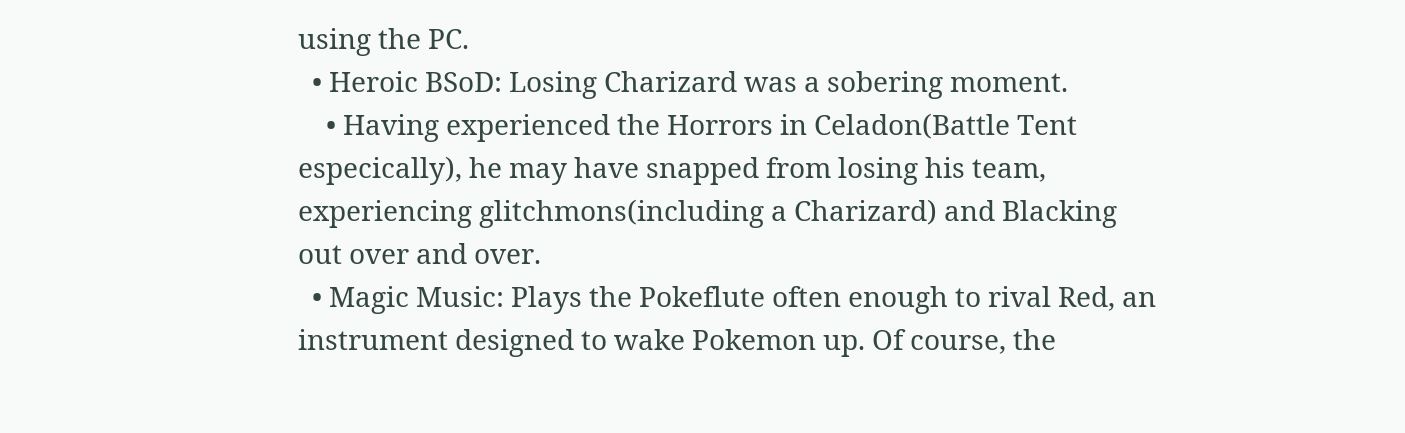using the PC.
  • Heroic BSoD: Losing Charizard was a sobering moment.
    • Having experienced the Horrors in Celadon(Battle Tent especically), he may have snapped from losing his team, experiencing glitchmons(including a Charizard) and Blacking out over and over.
  • Magic Music: Plays the Pokeflute often enough to rival Red, an instrument designed to wake Pokemon up. Of course, the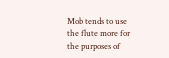Mob tends to use the flute more for the purposes of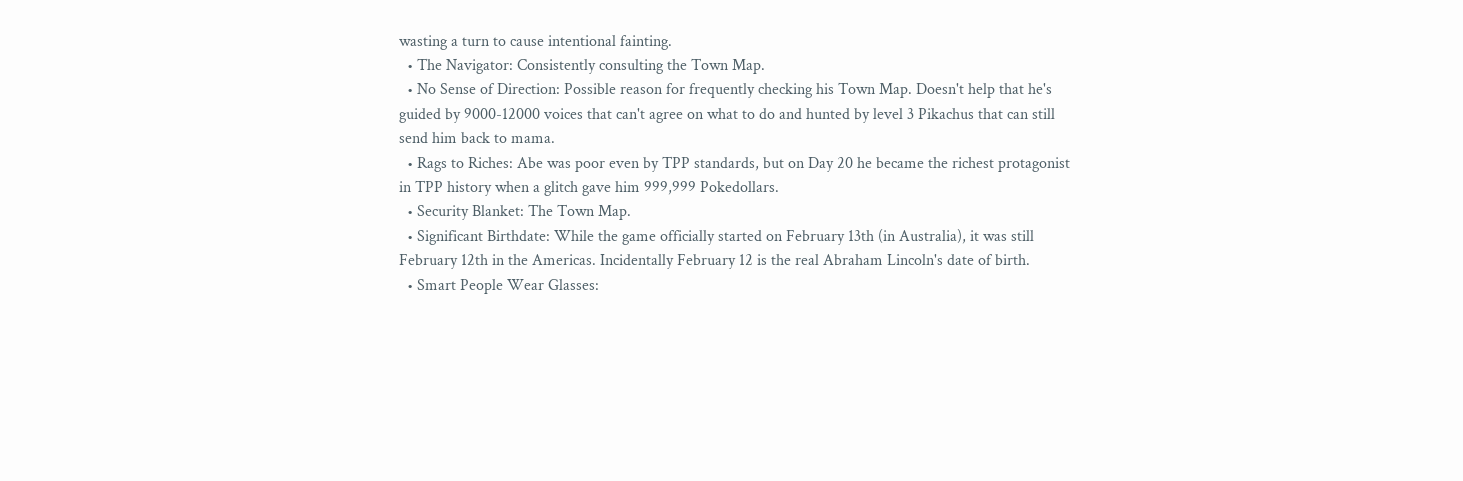wasting a turn to cause intentional fainting.
  • The Navigator: Consistently consulting the Town Map.
  • No Sense of Direction: Possible reason for frequently checking his Town Map. Doesn't help that he's guided by 9000-12000 voices that can't agree on what to do and hunted by level 3 Pikachus that can still send him back to mama.
  • Rags to Riches: Abe was poor even by TPP standards, but on Day 20 he became the richest protagonist in TPP history when a glitch gave him 999,999 Pokedollars.
  • Security Blanket: The Town Map.
  • Significant Birthdate: While the game officially started on February 13th (in Australia), it was still February 12th in the Americas. Incidentally February 12 is the real Abraham Lincoln's date of birth.
  • Smart People Wear Glasses: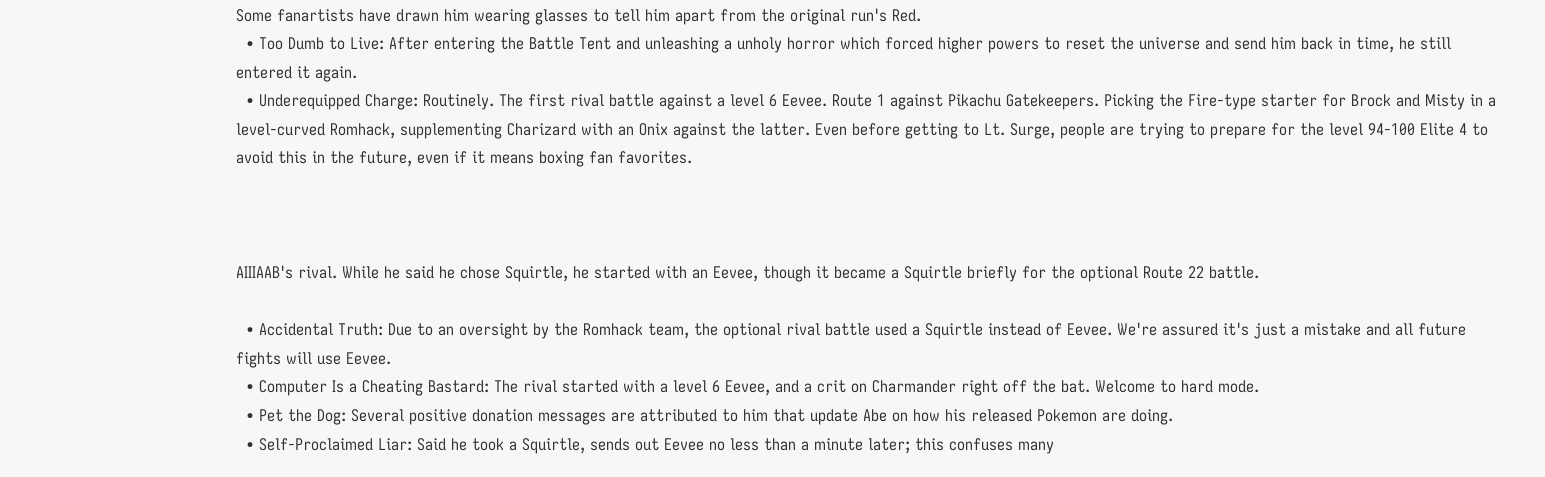Some fanartists have drawn him wearing glasses to tell him apart from the original run's Red.
  • Too Dumb to Live: After entering the Battle Tent and unleashing a unholy horror which forced higher powers to reset the universe and send him back in time, he still entered it again.
  • Underequipped Charge: Routinely. The first rival battle against a level 6 Eevee. Route 1 against Pikachu Gatekeepers. Picking the Fire-type starter for Brock and Misty in a level-curved Romhack, supplementing Charizard with an Onix against the latter. Even before getting to Lt. Surge, people are trying to prepare for the level 94-100 Elite 4 to avoid this in the future, even if it means boxing fan favorites.



AIIIAAB's rival. While he said he chose Squirtle, he started with an Eevee, though it became a Squirtle briefly for the optional Route 22 battle.

  • Accidental Truth: Due to an oversight by the Romhack team, the optional rival battle used a Squirtle instead of Eevee. We're assured it's just a mistake and all future fights will use Eevee.
  • Computer Is a Cheating Bastard: The rival started with a level 6 Eevee, and a crit on Charmander right off the bat. Welcome to hard mode.
  • Pet the Dog: Several positive donation messages are attributed to him that update Abe on how his released Pokemon are doing.
  • Self-Proclaimed Liar: Said he took a Squirtle, sends out Eevee no less than a minute later; this confuses many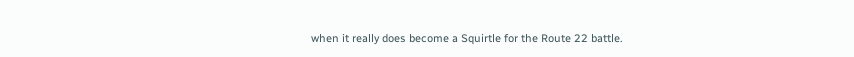when it really does become a Squirtle for the Route 22 battle.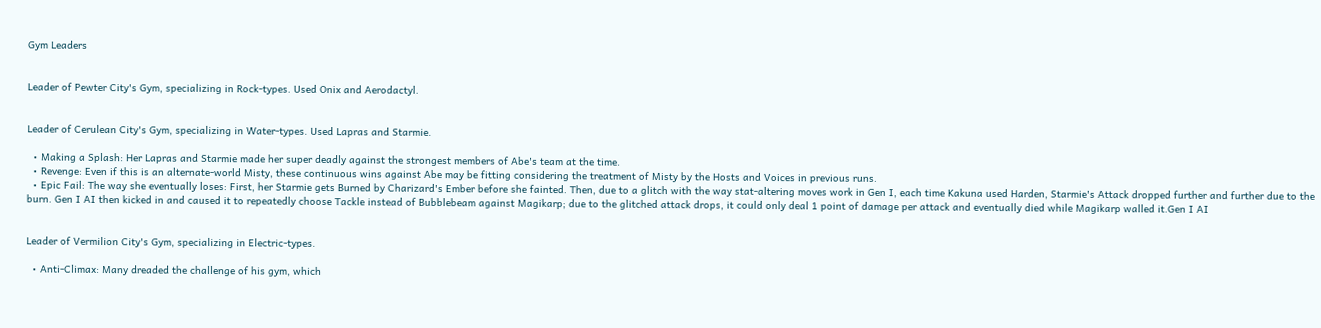Gym Leaders


Leader of Pewter City's Gym, specializing in Rock-types. Used Onix and Aerodactyl.


Leader of Cerulean City's Gym, specializing in Water-types. Used Lapras and Starmie.

  • Making a Splash: Her Lapras and Starmie made her super deadly against the strongest members of Abe's team at the time.
  • Revenge: Even if this is an alternate-world Misty, these continuous wins against Abe may be fitting considering the treatment of Misty by the Hosts and Voices in previous runs.
  • Epic Fail: The way she eventually loses: First, her Starmie gets Burned by Charizard's Ember before she fainted. Then, due to a glitch with the way stat-altering moves work in Gen I, each time Kakuna used Harden, Starmie's Attack dropped further and further due to the burn. Gen I AI then kicked in and caused it to repeatedly choose Tackle instead of Bubblebeam against Magikarp; due to the glitched attack drops, it could only deal 1 point of damage per attack and eventually died while Magikarp walled it.Gen I AI


Leader of Vermilion City's Gym, specializing in Electric-types.

  • Anti-Climax: Many dreaded the challenge of his gym, which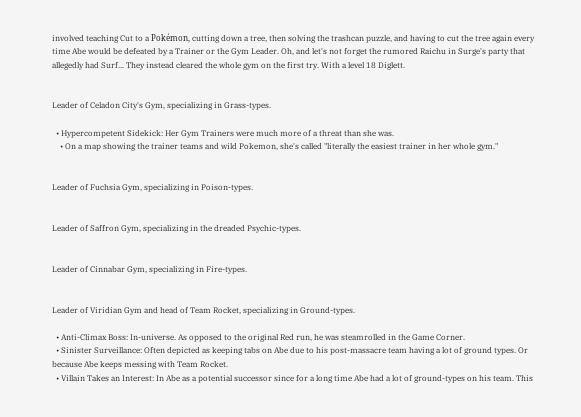involved teaching Cut to a Pokémon, cutting down a tree, then solving the trashcan puzzle, and having to cut the tree again every time Abe would be defeated by a Trainer or the Gym Leader. Oh, and let's not forget the rumored Raichu in Surge's party that allegedly had Surf... They instead cleared the whole gym on the first try. With a level 18 Diglett.


Leader of Celadon City's Gym, specializing in Grass-types.

  • Hypercompetent Sidekick: Her Gym Trainers were much more of a threat than she was.
    • On a map showing the trainer teams and wild Pokemon, she's called "literally the easiest trainer in her whole gym."


Leader of Fuchsia Gym, specializing in Poison-types.


Leader of Saffron Gym, specializing in the dreaded Psychic-types.


Leader of Cinnabar Gym, specializing in Fire-types.


Leader of Viridian Gym and head of Team Rocket, specializing in Ground-types.

  • Anti-Climax Boss: In-universe. As opposed to the original Red run, he was steamrolled in the Game Corner.
  • Sinister Surveillance: Often depicted as keeping tabs on Abe due to his post-massacre team having a lot of ground types. Or because Abe keeps messing with Team Rocket.
  • Villain Takes an Interest: In Abe as a potential successor since for a long time Abe had a lot of ground-types on his team. This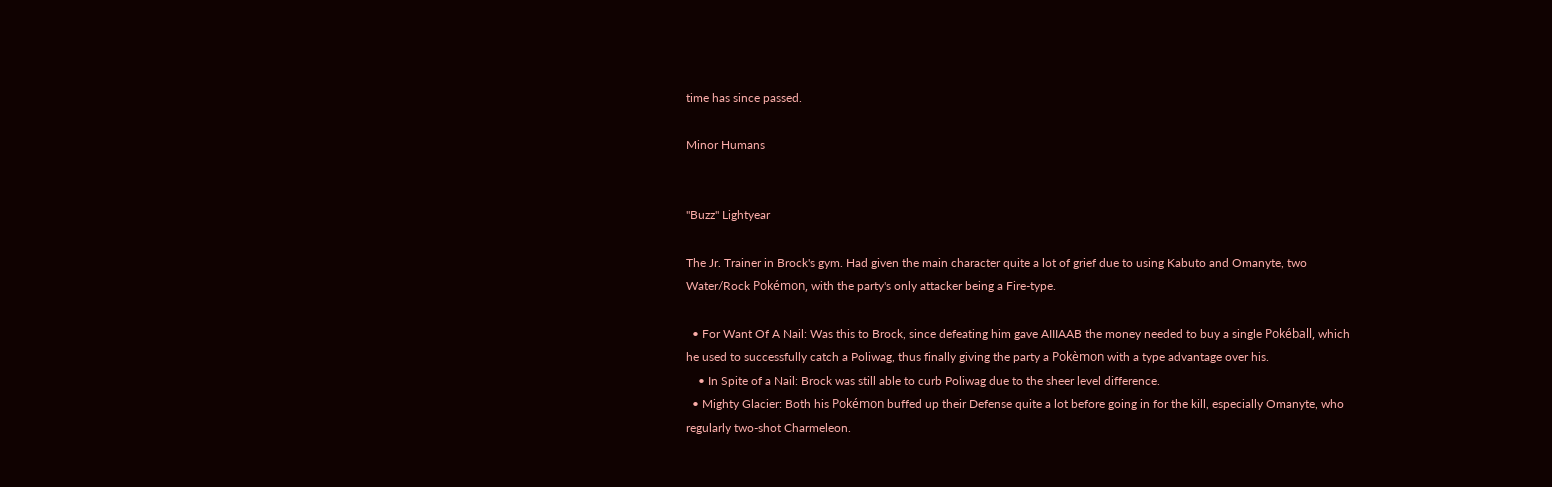time has since passed.

Minor Humans


"Buzz" Lightyear

The Jr. Trainer in Brock's gym. Had given the main character quite a lot of grief due to using Kabuto and Omanyte, two Water/Rock Pokémon, with the party's only attacker being a Fire-type.

  • For Want Of A Nail: Was this to Brock, since defeating him gave AIIIAAB the money needed to buy a single Pokéball, which he used to successfully catch a Poliwag, thus finally giving the party a Pokèmon with a type advantage over his.
    • In Spite of a Nail: Brock was still able to curb Poliwag due to the sheer level difference.
  • Mighty Glacier: Both his Pokémon buffed up their Defense quite a lot before going in for the kill, especially Omanyte, who regularly two-shot Charmeleon.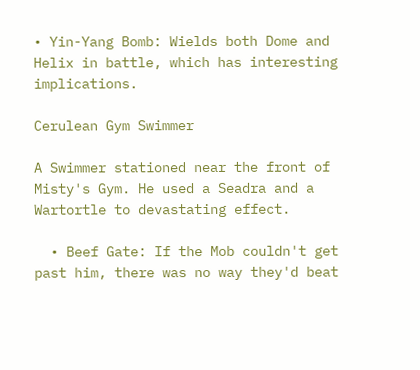• Yin-Yang Bomb: Wields both Dome and Helix in battle, which has interesting implications.

Cerulean Gym Swimmer

A Swimmer stationed near the front of Misty's Gym. He used a Seadra and a Wartortle to devastating effect.

  • Beef Gate: If the Mob couldn't get past him, there was no way they'd beat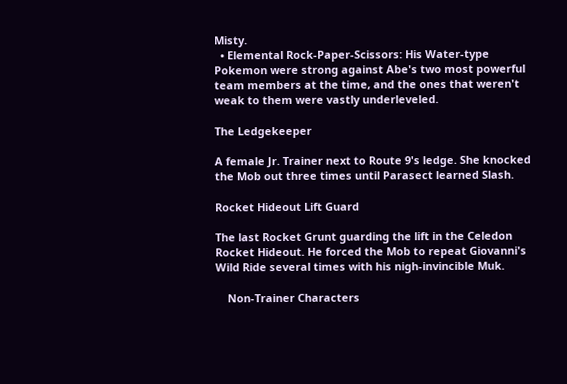Misty.
  • Elemental Rock-Paper-Scissors: His Water-type Pokemon were strong against Abe's two most powerful team members at the time, and the ones that weren't weak to them were vastly underleveled.

The Ledgekeeper

A female Jr. Trainer next to Route 9's ledge. She knocked the Mob out three times until Parasect learned Slash.

Rocket Hideout Lift Guard

The last Rocket Grunt guarding the lift in the Celedon Rocket Hideout. He forced the Mob to repeat Giovanni's Wild Ride several times with his nigh-invincible Muk.

    Non-Trainer Characters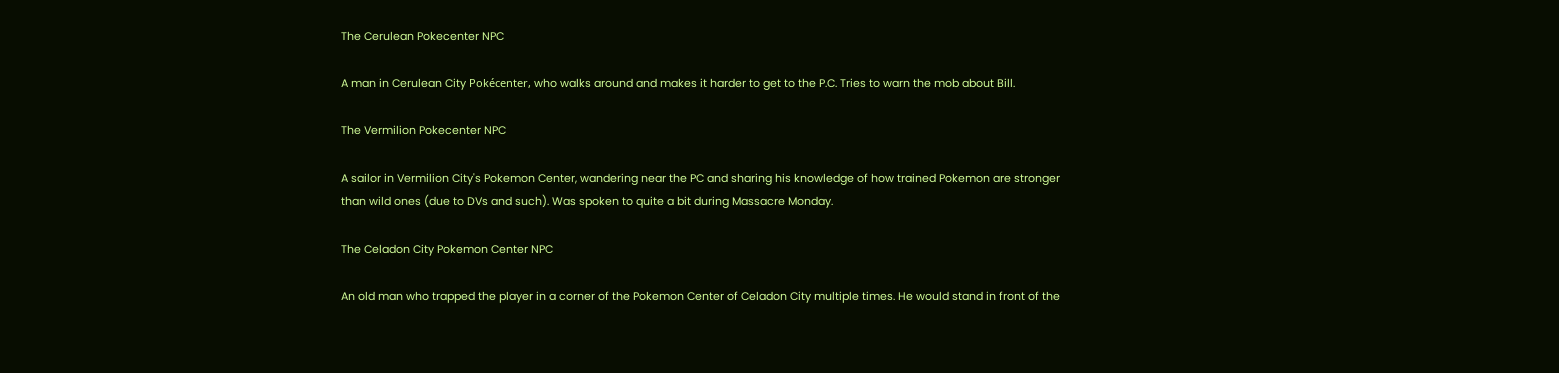The Cerulean Pokecenter NPC

A man in Cerulean City Pokécenter, who walks around and makes it harder to get to the P.C. Tries to warn the mob about Bill.

The Vermilion Pokecenter NPC

A sailor in Vermilion City's Pokemon Center, wandering near the PC and sharing his knowledge of how trained Pokemon are stronger than wild ones (due to DVs and such). Was spoken to quite a bit during Massacre Monday.

The Celadon City Pokemon Center NPC

An old man who trapped the player in a corner of the Pokemon Center of Celadon City multiple times. He would stand in front of the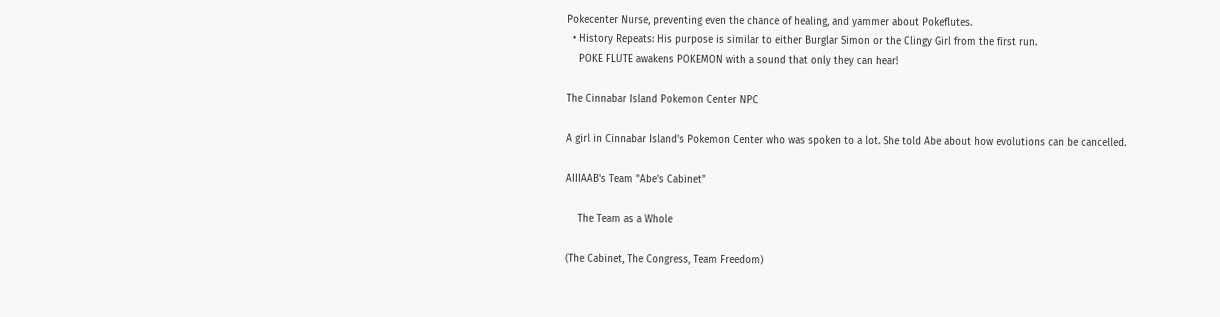Pokecenter Nurse, preventing even the chance of healing, and yammer about Pokeflutes.
  • History Repeats: His purpose is similar to either Burglar Simon or the Clingy Girl from the first run.
    POKE FLUTE awakens POKEMON with a sound that only they can hear!

The Cinnabar Island Pokemon Center NPC

A girl in Cinnabar Island's Pokemon Center who was spoken to a lot. She told Abe about how evolutions can be cancelled.

AIIIAAB's Team "Abe's Cabinet"

    The Team as a Whole

(The Cabinet, The Congress, Team Freedom)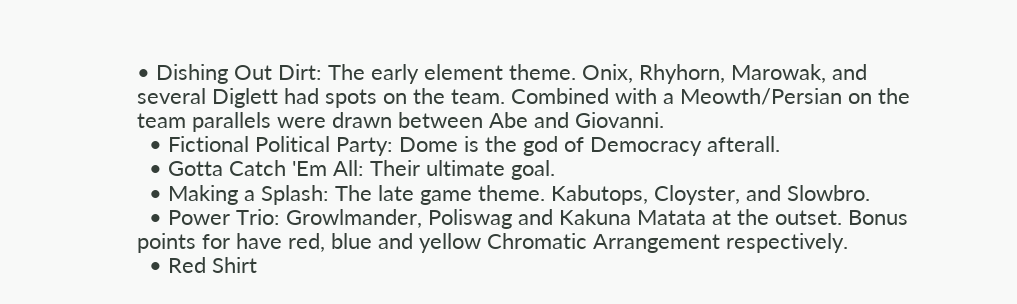• Dishing Out Dirt: The early element theme. Onix, Rhyhorn, Marowak, and several Diglett had spots on the team. Combined with a Meowth/Persian on the team parallels were drawn between Abe and Giovanni.
  • Fictional Political Party: Dome is the god of Democracy afterall.
  • Gotta Catch 'Em All: Their ultimate goal.
  • Making a Splash: The late game theme. Kabutops, Cloyster, and Slowbro.
  • Power Trio: Growlmander, Poliswag and Kakuna Matata at the outset. Bonus points for have red, blue and yellow Chromatic Arrangement respectively.
  • Red Shirt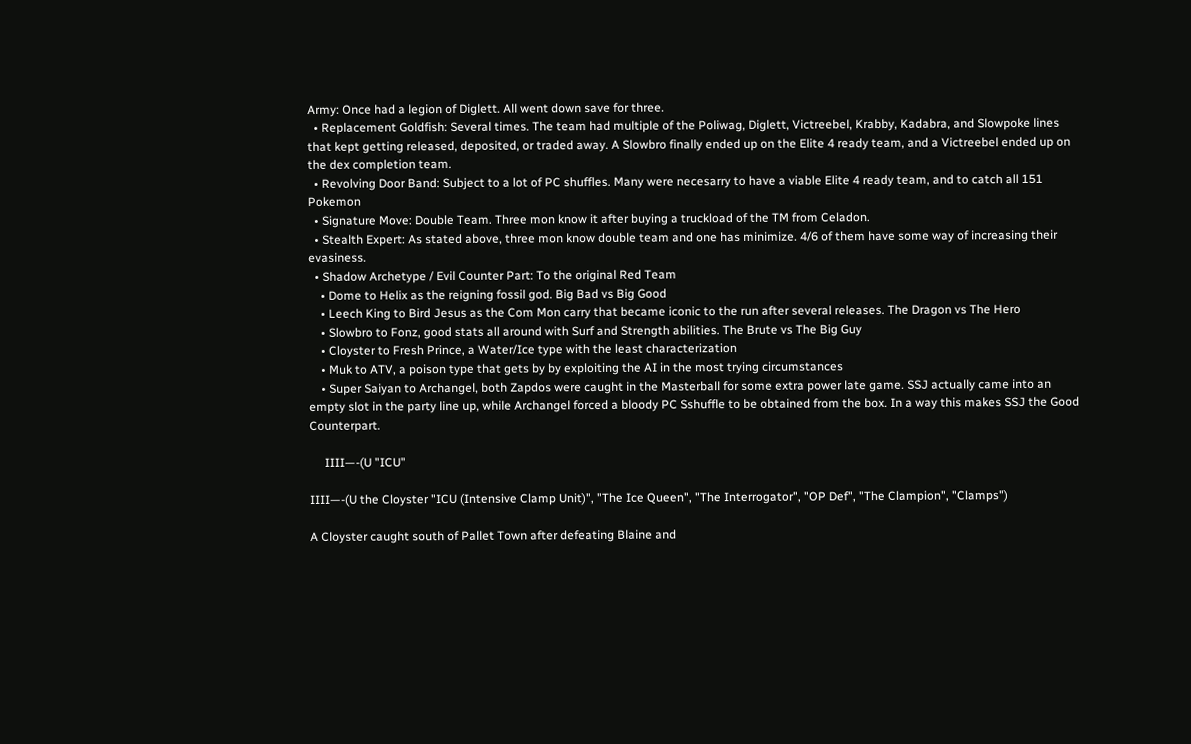Army: Once had a legion of Diglett. All went down save for three.
  • Replacement Goldfish: Several times. The team had multiple of the Poliwag, Diglett, Victreebel, Krabby, Kadabra, and Slowpoke lines that kept getting released, deposited, or traded away. A Slowbro finally ended up on the Elite 4 ready team, and a Victreebel ended up on the dex completion team.
  • Revolving Door Band: Subject to a lot of PC shuffles. Many were necesarry to have a viable Elite 4 ready team, and to catch all 151 Pokemon
  • Signature Move: Double Team. Three mon know it after buying a truckload of the TM from Celadon.
  • Stealth Expert: As stated above, three mon know double team and one has minimize. 4/6 of them have some way of increasing their evasiness.
  • Shadow Archetype / Evil Counter Part: To the original Red Team
    • Dome to Helix as the reigning fossil god. Big Bad vs Big Good
    • Leech King to Bird Jesus as the Com Mon carry that became iconic to the run after several releases. The Dragon vs The Hero
    • Slowbro to Fonz, good stats all around with Surf and Strength abilities. The Brute vs The Big Guy
    • Cloyster to Fresh Prince, a Water/Ice type with the least characterization
    • Muk to ATV, a poison type that gets by by exploiting the AI in the most trying circumstances
    • Super Saiyan to Archangel, both Zapdos were caught in the Masterball for some extra power late game. SSJ actually came into an empty slot in the party line up, while Archangel forced a bloody PC Sshuffle to be obtained from the box. In a way this makes SSJ the Good Counterpart.

     IIII—-(U "ICU"

IIII—-(U the Cloyster "ICU (Intensive Clamp Unit)", "The Ice Queen", "The Interrogator", "OP Def", "The Clampion", "Clamps")

A Cloyster caught south of Pallet Town after defeating Blaine and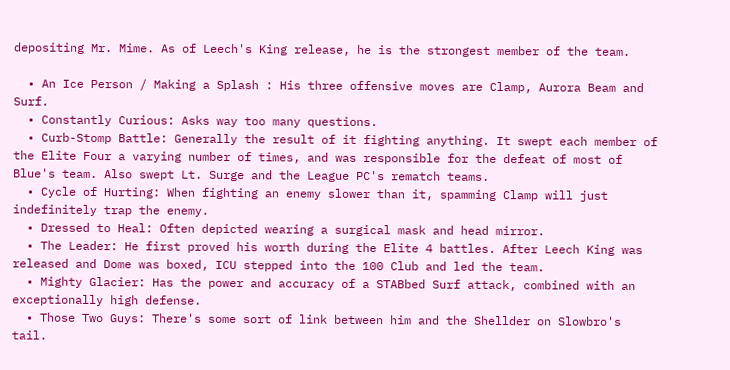depositing Mr. Mime. As of Leech's King release, he is the strongest member of the team.

  • An Ice Person / Making a Splash : His three offensive moves are Clamp, Aurora Beam and Surf.
  • Constantly Curious: Asks way too many questions.
  • Curb-Stomp Battle: Generally the result of it fighting anything. It swept each member of the Elite Four a varying number of times, and was responsible for the defeat of most of Blue's team. Also swept Lt. Surge and the League PC's rematch teams.
  • Cycle of Hurting: When fighting an enemy slower than it, spamming Clamp will just indefinitely trap the enemy.
  • Dressed to Heal: Often depicted wearing a surgical mask and head mirror.
  • The Leader: He first proved his worth during the Elite 4 battles. After Leech King was released and Dome was boxed, ICU stepped into the 100 Club and led the team.
  • Mighty Glacier: Has the power and accuracy of a STABbed Surf attack, combined with an exceptionally high defense.
  • Those Two Guys: There's some sort of link between him and the Shellder on Slowbro's tail.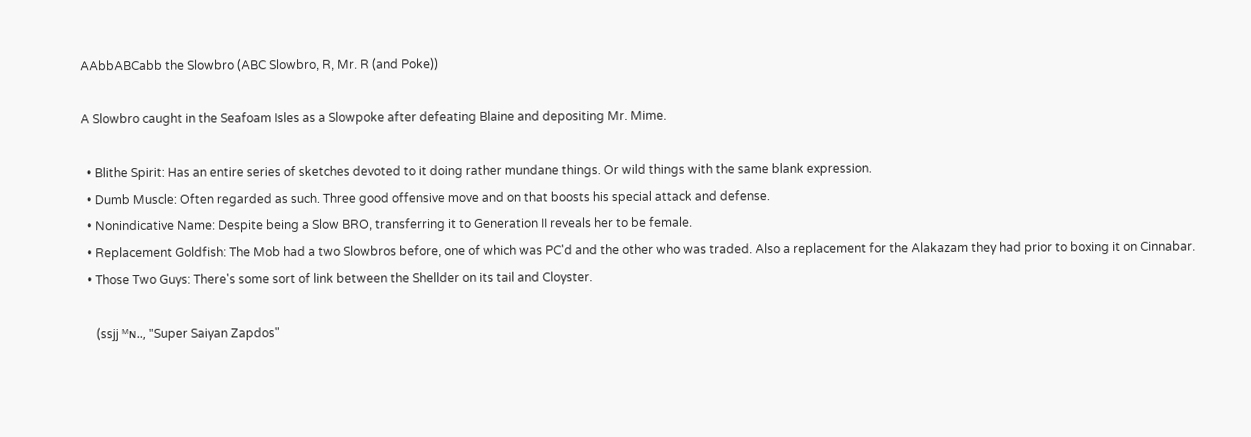AAbbABCabb the Slowbro (ABC Slowbro, R, Mr. R (and Poke))

A Slowbro caught in the Seafoam Isles as a Slowpoke after defeating Blaine and depositing Mr. Mime.

  • Blithe Spirit: Has an entire series of sketches devoted to it doing rather mundane things. Or wild things with the same blank expression.
  • Dumb Muscle: Often regarded as such. Three good offensive move and on that boosts his special attack and defense.
  • Nonindicative Name: Despite being a Slow BRO, transferring it to Generation II reveals her to be female.
  • Replacement Goldfish: The Mob had a two Slowbros before, one of which was PC'd and the other who was traded. Also a replacement for the Alakazam they had prior to boxing it on Cinnabar.
  • Those Two Guys: There's some sort of link between the Shellder on its tail and Cloyster.

     (ssjj ᴹɴ.., "Super Saiyan Zapdos"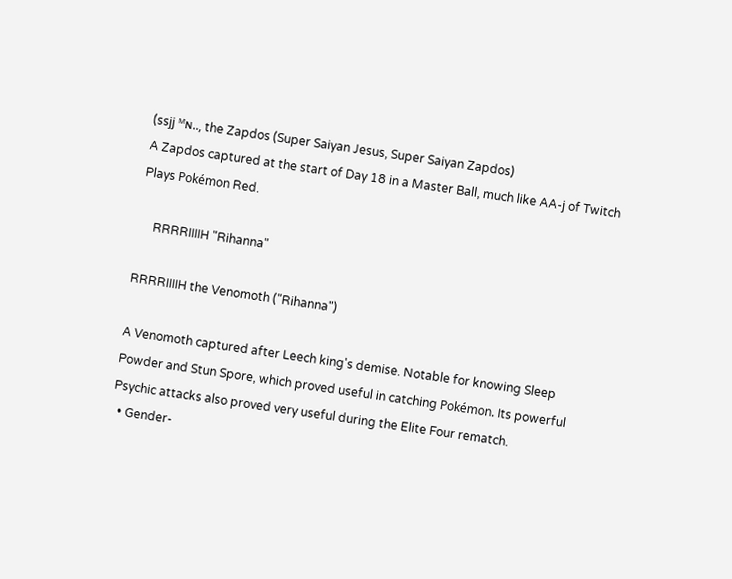(ssjj ᴹɴ.., the Zapdos (Super Saiyan Jesus, Super Saiyan Zapdos)
A Zapdos captured at the start of Day 18 in a Master Ball, much like AA-j of Twitch Plays Pokémon Red.

     RRRRIIIIH "Rihanna"

RRRRIIIIH the Venomoth ("Rihanna")

A Venomoth captured after Leech king's demise. Notable for knowing Sleep Powder and Stun Spore, which proved useful in catching Pokémon. Its powerful Psychic attacks also proved very useful during the Elite Four rematch.
  • Gender-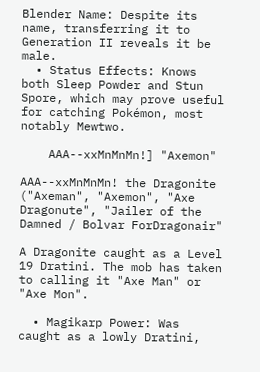Blender Name: Despite its name, transferring it to Generation II reveals it be male.
  • Status Effects: Knows both Sleep Powder and Stun Spore, which may prove useful for catching Pokémon, most notably Mewtwo.

    AAA--xxMnMnMn!] "Axemon"

AAA--xxMnMnMn! the Dragonite ("Axeman", "Axemon", "Axe Dragonute", "Jailer of the Damned / Bolvar ForDragonair"

A Dragonite caught as a Level 19 Dratini. The mob has taken to calling it "Axe Man" or "Axe Mon".

  • Magikarp Power: Was caught as a lowly Dratini,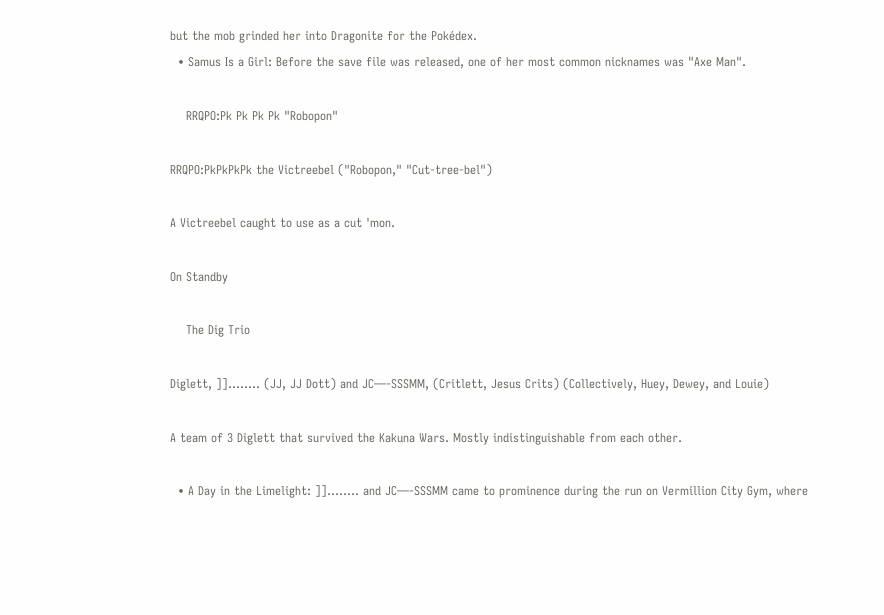but the mob grinded her into Dragonite for the Pokédex.
  • Samus Is a Girl: Before the save file was released, one of her most common nicknames was "Axe Man".

    RRQPO:Pk Pk Pk Pk "Robopon"

RRQPO:PkPkPkPk the Victreebel ("Robopon," "Cut-tree-bel")

A Victreebel caught to use as a cut 'mon.

On Standby

    The Dig Trio

Diglett, ]]........ (JJ, JJ Dott) and JC—-SSSMM, (Critlett, Jesus Crits) (Collectively, Huey, Dewey, and Louie)

A team of 3 Diglett that survived the Kakuna Wars. Mostly indistinguishable from each other.

  • A Day in the Limelight: ]]........ and JC—-SSSMM came to prominence during the run on Vermillion City Gym, where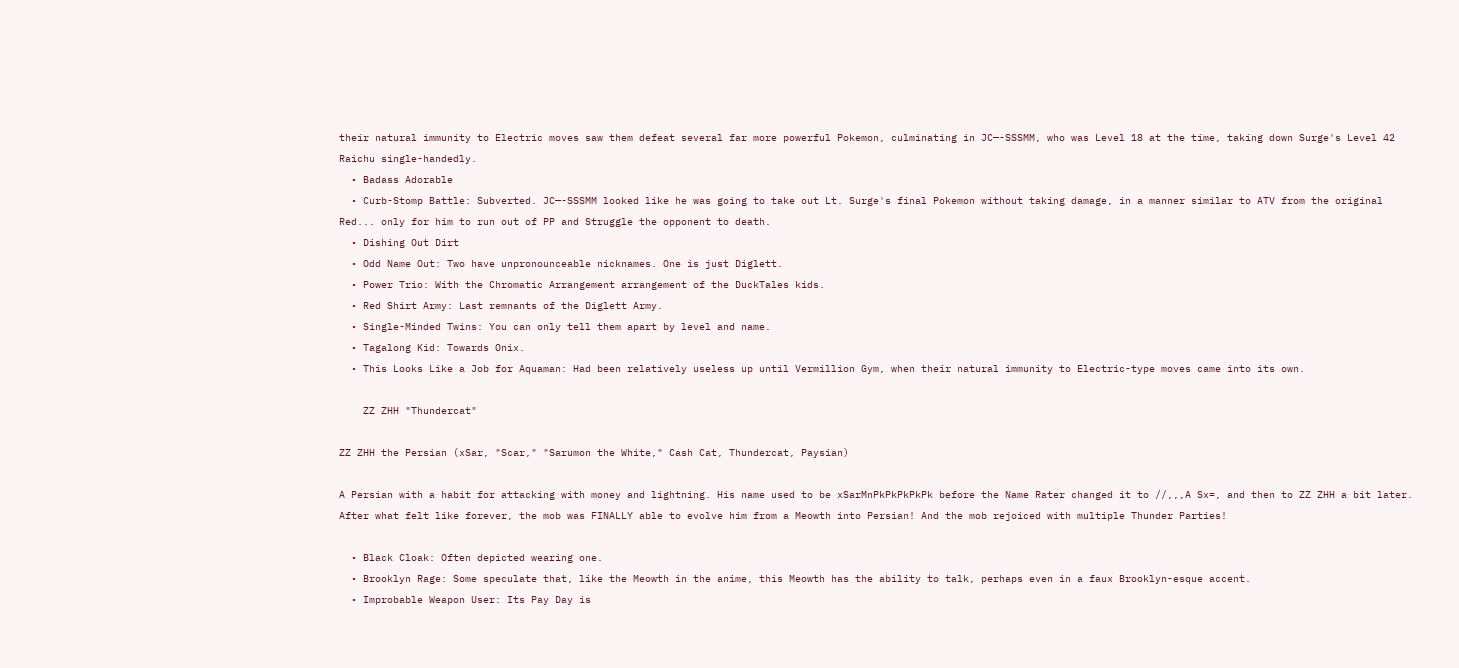their natural immunity to Electric moves saw them defeat several far more powerful Pokemon, culminating in JC—-SSSMM, who was Level 18 at the time, taking down Surge's Level 42 Raichu single-handedly.
  • Badass Adorable
  • Curb-Stomp Battle: Subverted. JC—-SSSMM looked like he was going to take out Lt. Surge's final Pokemon without taking damage, in a manner similar to ATV from the original Red... only for him to run out of PP and Struggle the opponent to death.
  • Dishing Out Dirt
  • Odd Name Out: Two have unpronounceable nicknames. One is just Diglett.
  • Power Trio: With the Chromatic Arrangement arrangement of the DuckTales kids.
  • Red Shirt Army: Last remnants of the Diglett Army.
  • Single-Minded Twins: You can only tell them apart by level and name.
  • Tagalong Kid: Towards Onix.
  • This Looks Like a Job for Aquaman: Had been relatively useless up until Vermillion Gym, when their natural immunity to Electric-type moves came into its own.

    ZZ ZHH "Thundercat"

ZZ ZHH the Persian (xSar, "Scar," "Sarumon the White," Cash Cat, Thundercat, Paysian)

A Persian with a habit for attacking with money and lightning. His name used to be xSarMnPkPkPkPkPk before the Name Rater changed it to //,,,A Sx=, and then to ZZ ZHH a bit later. After what felt like forever, the mob was FINALLY able to evolve him from a Meowth into Persian! And the mob rejoiced with multiple Thunder Parties!

  • Black Cloak: Often depicted wearing one.
  • Brooklyn Rage: Some speculate that, like the Meowth in the anime, this Meowth has the ability to talk, perhaps even in a faux Brooklyn-esque accent.
  • Improbable Weapon User: Its Pay Day is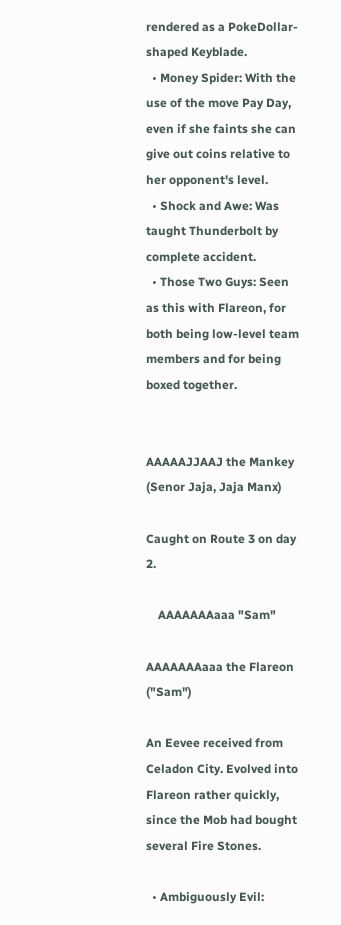rendered as a PokeDollar-shaped Keyblade.
  • Money Spider: With the use of the move Pay Day, even if she faints she can give out coins relative to her opponent's level.
  • Shock and Awe: Was taught Thunderbolt by complete accident.
  • Those Two Guys: Seen as this with Flareon, for both being low-level team members and for being boxed together.


AAAAAJJAAJ the Mankey (Senor Jaja, Jaja Manx)

Caught on Route 3 on day 2.

    AAAAAAAaaa "Sam"

AAAAAAAaaa the Flareon ("Sam")

An Eevee received from Celadon City. Evolved into Flareon rather quickly, since the Mob had bought several Fire Stones.

  • Ambiguously Evil: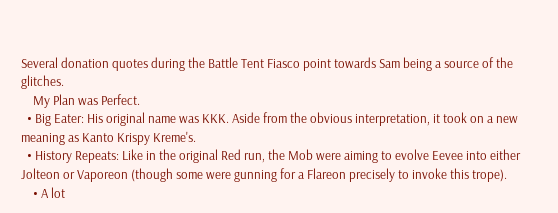Several donation quotes during the Battle Tent Fiasco point towards Sam being a source of the glitches.
    My Plan was Perfect.
  • Big Eater: His original name was KKK. Aside from the obvious interpretation, it took on a new meaning as Kanto Krispy Kreme's.
  • History Repeats: Like in the original Red run, the Mob were aiming to evolve Eevee into either Jolteon or Vaporeon (though some were gunning for a Flareon precisely to invoke this trope).
    • A lot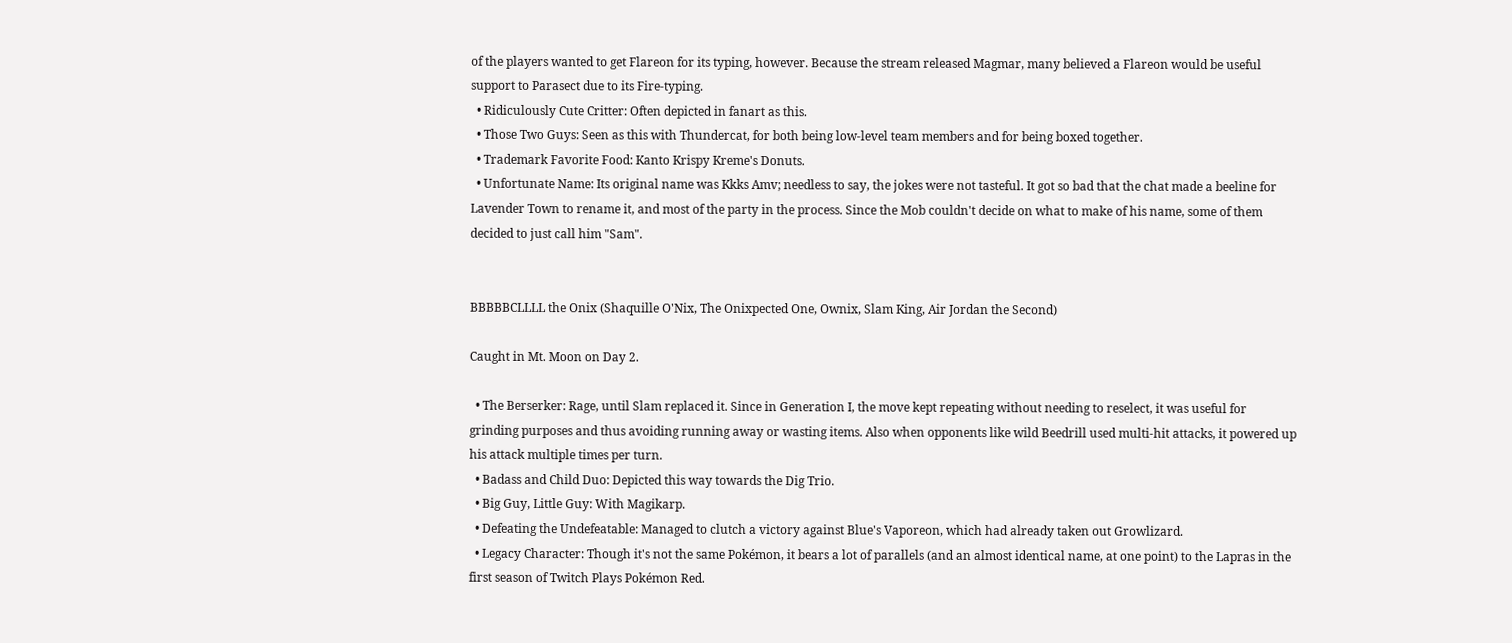of the players wanted to get Flareon for its typing, however. Because the stream released Magmar, many believed a Flareon would be useful support to Parasect due to its Fire-typing.
  • Ridiculously Cute Critter: Often depicted in fanart as this.
  • Those Two Guys: Seen as this with Thundercat, for both being low-level team members and for being boxed together.
  • Trademark Favorite Food: Kanto Krispy Kreme's Donuts.
  • Unfortunate Name: Its original name was Kkks Amv; needless to say, the jokes were not tasteful. It got so bad that the chat made a beeline for Lavender Town to rename it, and most of the party in the process. Since the Mob couldn't decide on what to make of his name, some of them decided to just call him "Sam".


BBBBBCLLLL the Onix (Shaquille O'Nix, The Onixpected One, Ownix, Slam King, Air Jordan the Second)

Caught in Mt. Moon on Day 2.

  • The Berserker: Rage, until Slam replaced it. Since in Generation I, the move kept repeating without needing to reselect, it was useful for grinding purposes and thus avoiding running away or wasting items. Also when opponents like wild Beedrill used multi-hit attacks, it powered up his attack multiple times per turn.
  • Badass and Child Duo: Depicted this way towards the Dig Trio.
  • Big Guy, Little Guy: With Magikarp.
  • Defeating the Undefeatable: Managed to clutch a victory against Blue's Vaporeon, which had already taken out Growlizard.
  • Legacy Character: Though it's not the same Pokémon, it bears a lot of parallels (and an almost identical name, at one point) to the Lapras in the first season of Twitch Plays Pokémon Red.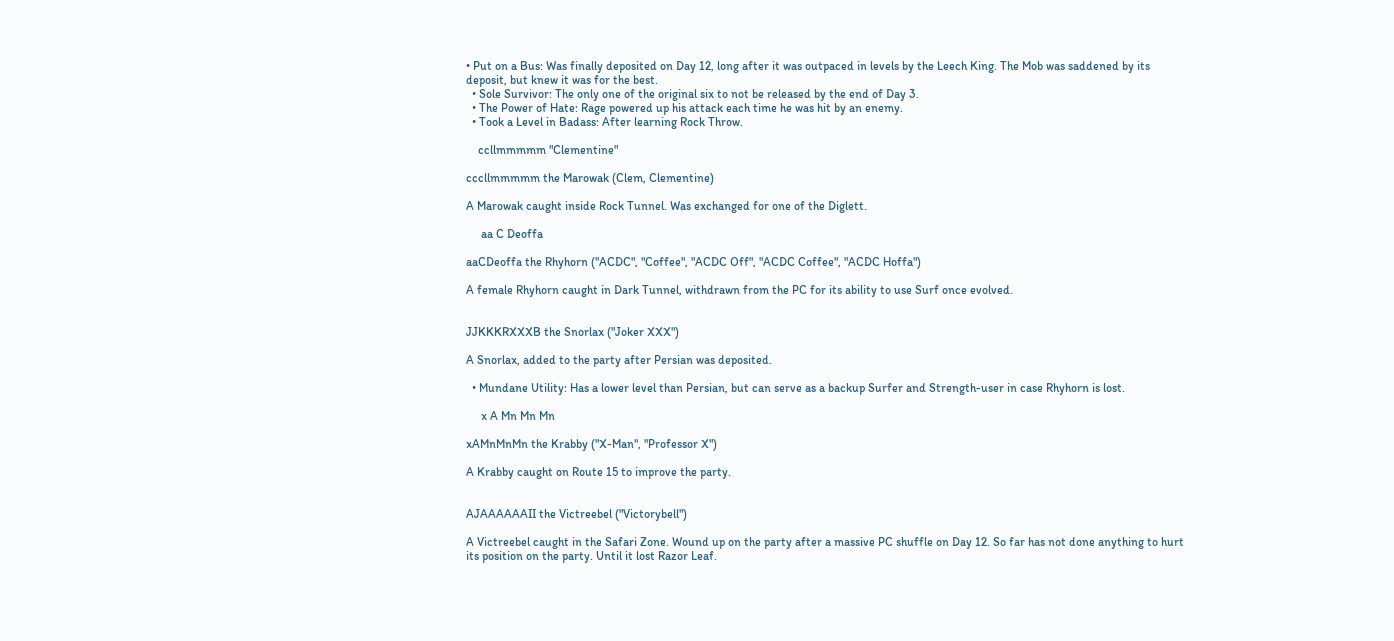• Put on a Bus: Was finally deposited on Day 12, long after it was outpaced in levels by the Leech King. The Mob was saddened by its deposit, but knew it was for the best.
  • Sole Survivor: The only one of the original six to not be released by the end of Day 3.
  • The Power of Hate: Rage powered up his attack each time he was hit by an enemy.
  • Took a Level in Badass: After learning Rock Throw.

    ccllmmmmm "Clementine"

cccllmmmmm the Marowak (Clem, Clementine)

A Marowak caught inside Rock Tunnel. Was exchanged for one of the Diglett.

     aa C Deoffa

aaCDeoffa the Rhyhorn ("ACDC", "Coffee", "ACDC Off", "ACDC Coffee", "ACDC Hoffa")

A female Rhyhorn caught in Dark Tunnel, withdrawn from the PC for its ability to use Surf once evolved.


JJKKKRXXXB the Snorlax ("Joker XXX")

A Snorlax, added to the party after Persian was deposited.

  • Mundane Utility: Has a lower level than Persian, but can serve as a backup Surfer and Strength-user in case Rhyhorn is lost.

     x A Mn Mn Mn

xAMnMnMn the Krabby ("X-Man", "Professor X")

A Krabby caught on Route 15 to improve the party.


AJAAAAAAII the Victreebel ("Victorybell")

A Victreebel caught in the Safari Zone. Wound up on the party after a massive PC shuffle on Day 12. So far has not done anything to hurt its position on the party. Until it lost Razor Leaf.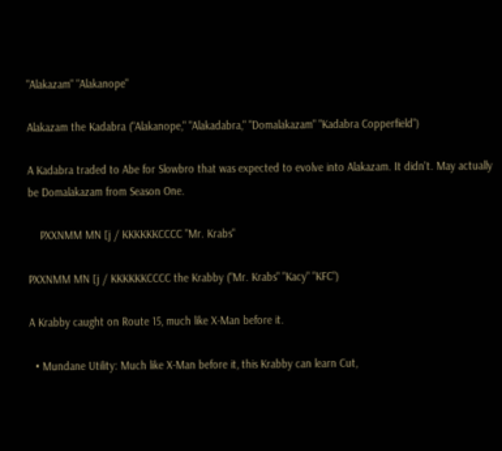"Alakazam" "Alakanope"

Alakazam the Kadabra ("Alakanope," "Alakadabra," "Domalakazam" "Kadabra Copperfield")

A Kadabra traded to Abe for Slowbro that was expected to evolve into Alakazam. It didn't. May actually be Domalakazam from Season One.

    PXXNMM MN [j / KKKKKKCCCC "Mr. Krabs"

PXXNMM MN [j / KKKKKKCCCC the Krabby ("Mr. Krabs" "Kacy" "KFC")

A Krabby caught on Route 15, much like X-Man before it.

  • Mundane Utility: Much like X-Man before it, this Krabby can learn Cut,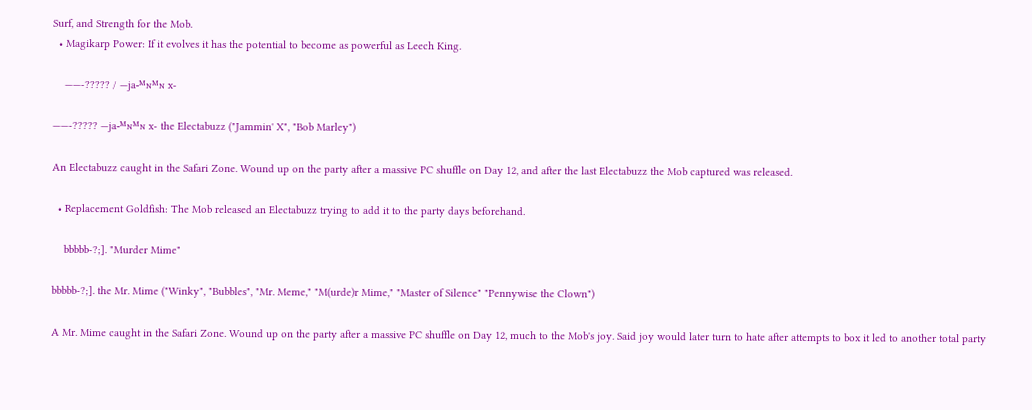Surf, and Strength for the Mob.
  • Magikarp Power: If it evolves it has the potential to become as powerful as Leech King.

    ——-????? / —ja-ᴹɴᴹɴ x-

——-????? —ja-ᴹɴᴹɴ x- the Electabuzz ("Jammin' X", "Bob Marley")

An Electabuzz caught in the Safari Zone. Wound up on the party after a massive PC shuffle on Day 12, and after the last Electabuzz the Mob captured was released.

  • Replacement Goldfish: The Mob released an Electabuzz trying to add it to the party days beforehand.

    bbbbb-?;]. "Murder Mime"

bbbbb-?;]. the Mr. Mime ("Winky", "Bubbles", "Mr. Meme," "M(urde)r Mime," "Master of Silence" "Pennywise the Clown")

A Mr. Mime caught in the Safari Zone. Wound up on the party after a massive PC shuffle on Day 12, much to the Mob's joy. Said joy would later turn to hate after attempts to box it led to another total party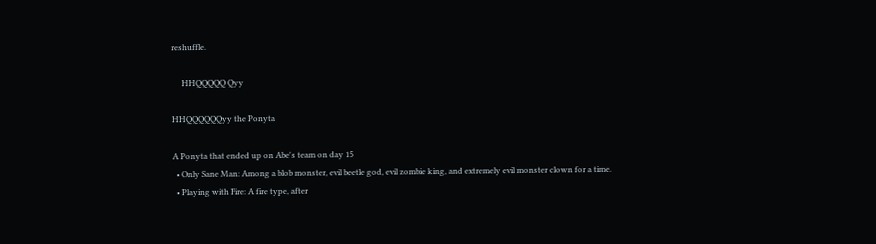reshuffle.

     HHQQQQQ Qyy

HHQQQQQQyy the Ponyta

A Ponyta that ended up on Abe's team on day 15
  • Only Sane Man: Among a blob monster, evil beetle god, evil zombie king, and extremely evil monster clown for a time.
  • Playing with Fire: A fire type, after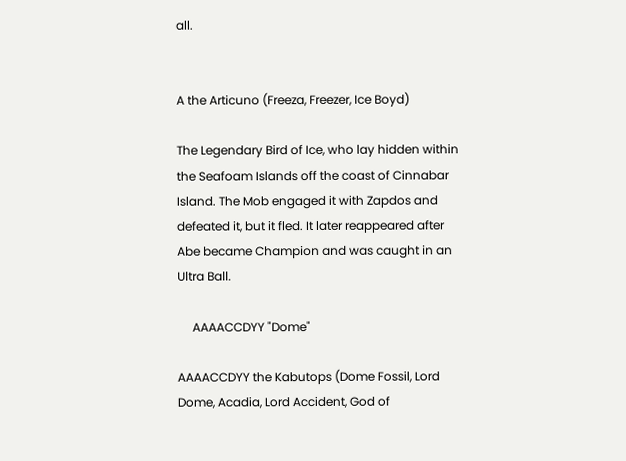all.


A the Articuno (Freeza, Freezer, Ice Boyd)

The Legendary Bird of Ice, who lay hidden within the Seafoam Islands off the coast of Cinnabar Island. The Mob engaged it with Zapdos and defeated it, but it fled. It later reappeared after Abe became Champion and was caught in an Ultra Ball.

     AAAACCDYY "Dome"

AAAACCDYY the Kabutops (Dome Fossil, Lord Dome, Acadia, Lord Accident, God of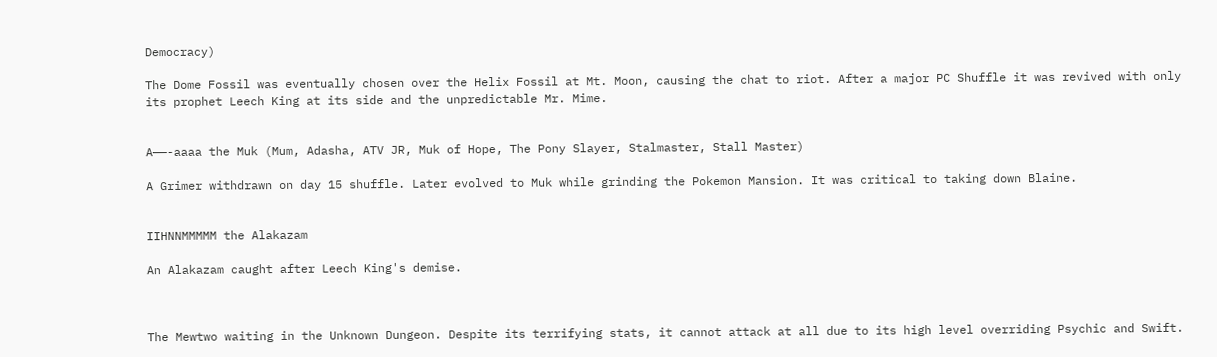Democracy)

The Dome Fossil was eventually chosen over the Helix Fossil at Mt. Moon, causing the chat to riot. After a major PC Shuffle it was revived with only its prophet Leech King at its side and the unpredictable Mr. Mime.


A——-aaaa the Muk (Mum, Adasha, ATV JR, Muk of Hope, The Pony Slayer, Stalmaster, Stall Master)

A Grimer withdrawn on day 15 shuffle. Later evolved to Muk while grinding the Pokemon Mansion. It was critical to taking down Blaine.


IIHNNMMMMM the Alakazam

An Alakazam caught after Leech King's demise.



The Mewtwo waiting in the Unknown Dungeon. Despite its terrifying stats, it cannot attack at all due to its high level overriding Psychic and Swift.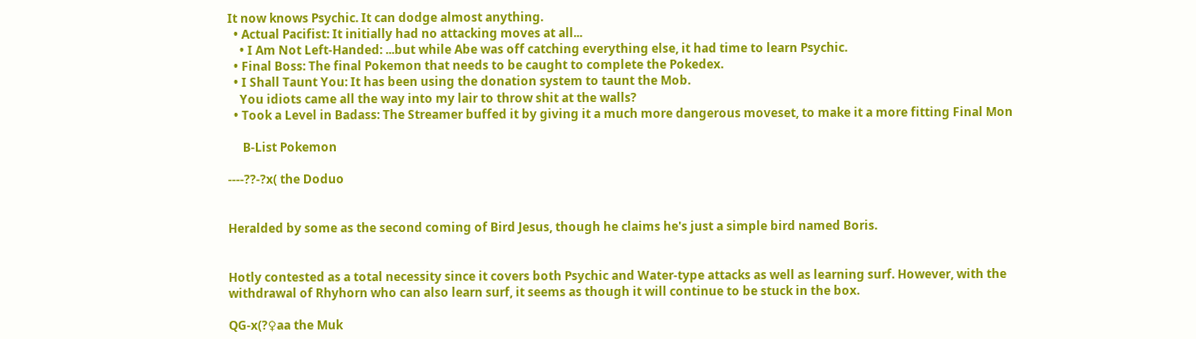It now knows Psychic. It can dodge almost anything.
  • Actual Pacifist: It initially had no attacking moves at all...
    • I Am Not Left-Handed: ...but while Abe was off catching everything else, it had time to learn Psychic.
  • Final Boss: The final Pokemon that needs to be caught to complete the Pokedex.
  • I Shall Taunt You: It has been using the donation system to taunt the Mob.
    You idiots came all the way into my lair to throw shit at the walls?
  • Took a Level in Badass: The Streamer buffed it by giving it a much more dangerous moveset, to make it a more fitting Final Mon

     B-List Pokemon

----??-?x( the Doduo


Heralded by some as the second coming of Bird Jesus, though he claims he's just a simple bird named Boris.


Hotly contested as a total necessity since it covers both Psychic and Water-type attacks as well as learning surf. However, with the withdrawal of Rhyhorn who can also learn surf, it seems as though it will continue to be stuck in the box.

QG-x(?♀aa the Muk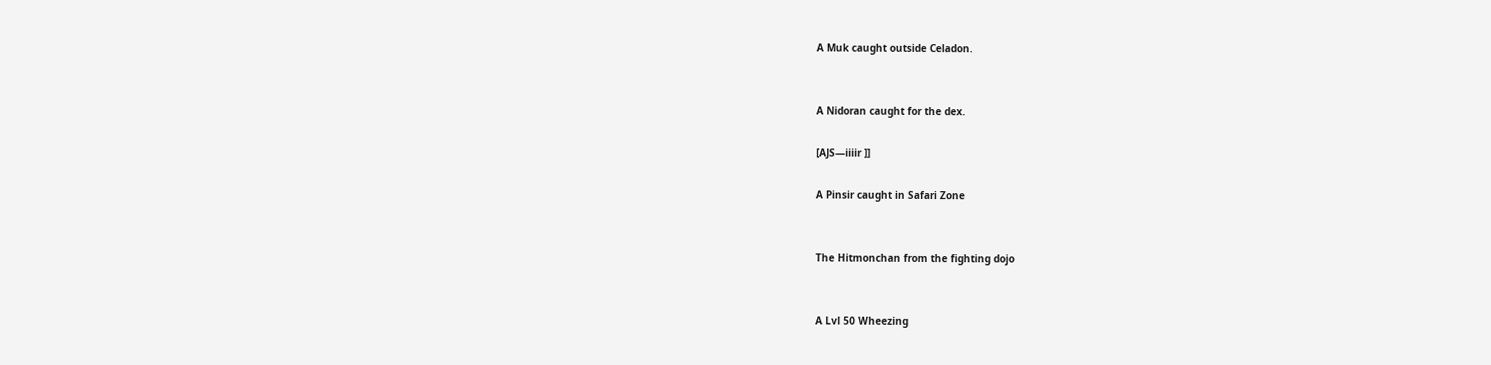A Muk caught outside Celadon.


A Nidoran caught for the dex.

[AJS—iiiir ]]

A Pinsir caught in Safari Zone


The Hitmonchan from the fighting dojo


A Lvl 50 Wheezing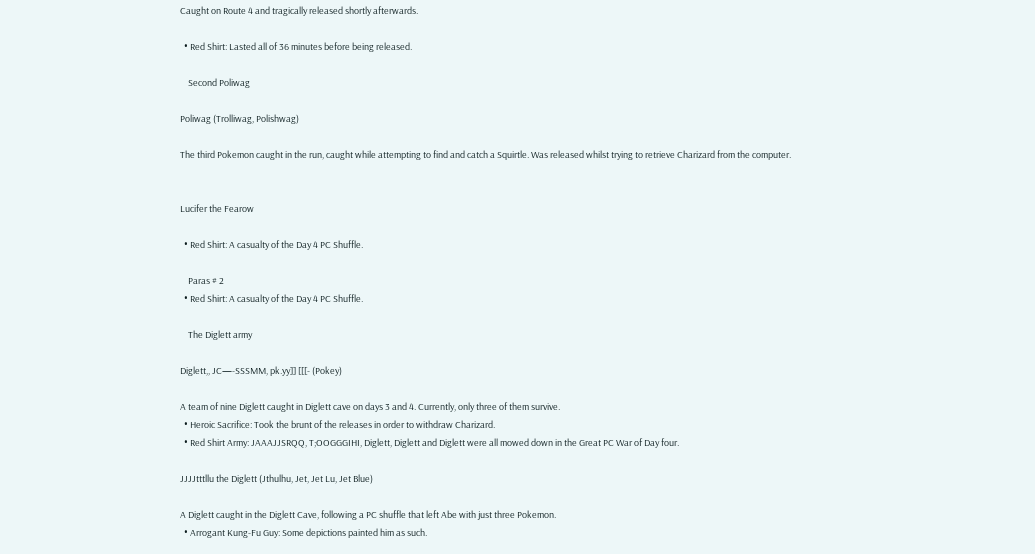Caught on Route 4 and tragically released shortly afterwards.

  • Red Shirt: Lasted all of 36 minutes before being released.

    Second Poliwag

Poliwag (Trolliwag, Polishwag)

The third Pokemon caught in the run, caught while attempting to find and catch a Squirtle. Was released whilst trying to retrieve Charizard from the computer.


Lucifer the Fearow

  • Red Shirt: A casualty of the Day 4 PC Shuffle.

    Paras # 2
  • Red Shirt: A casualty of the Day 4 PC Shuffle.

    The Diglett army

Diglett,, JC—-SSSMM, pk.yy]] [[[- (Pokey)

A team of nine Diglett caught in Diglett cave on days 3 and 4. Currently, only three of them survive.
  • Heroic Sacrifice: Took the brunt of the releases in order to withdraw Charizard.
  • Red Shirt Army: JAAAJJSRQQ, T;OOGGGIHI, Diglett, Diglett and Diglett were all mowed down in the Great PC War of Day four.

JJJJtttllu the Diglett (Jthulhu, Jet, Jet Lu, Jet Blue)

A Diglett caught in the Diglett Cave, following a PC shuffle that left Abe with just three Pokemon.
  • Arrogant Kung-Fu Guy: Some depictions painted him as such.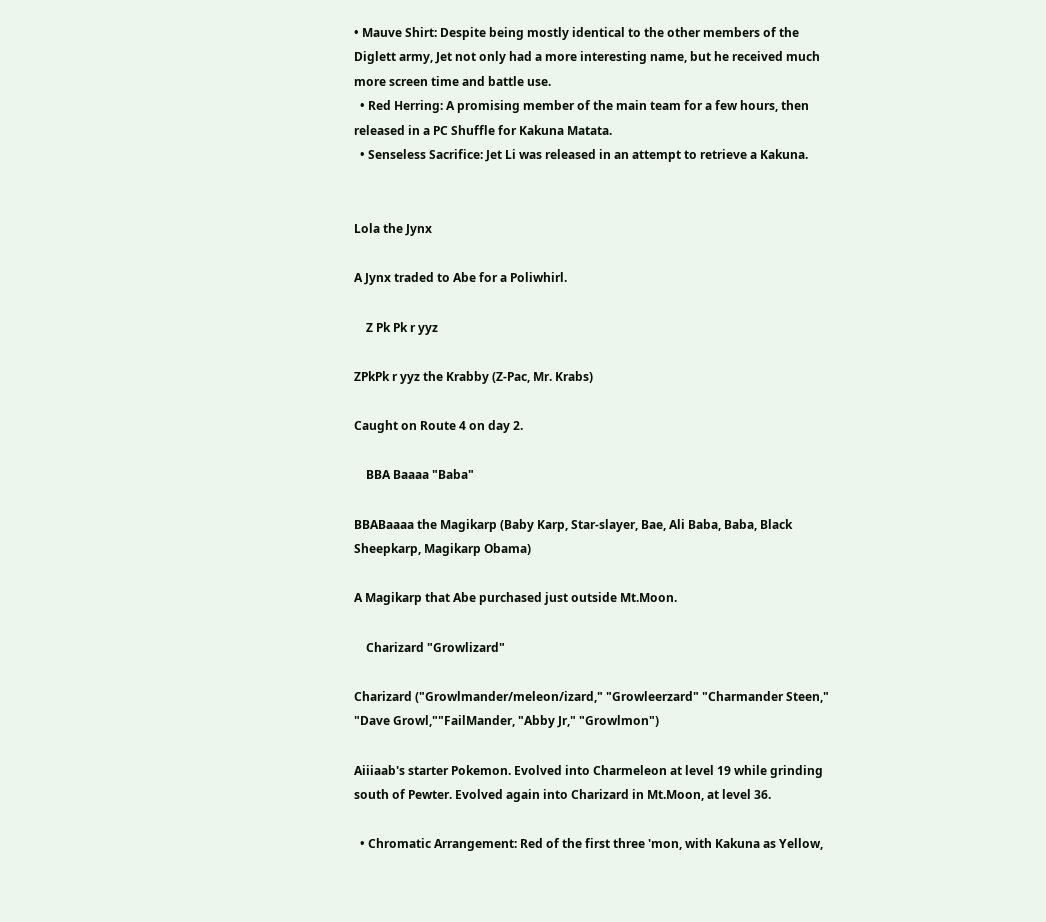• Mauve Shirt: Despite being mostly identical to the other members of the Diglett army, Jet not only had a more interesting name, but he received much more screen time and battle use.
  • Red Herring: A promising member of the main team for a few hours, then released in a PC Shuffle for Kakuna Matata.
  • Senseless Sacrifice: Jet Li was released in an attempt to retrieve a Kakuna.


Lola the Jynx

A Jynx traded to Abe for a Poliwhirl.

    Z Pk Pk r yyz

ZPkPk r yyz the Krabby (Z-Pac, Mr. Krabs)

Caught on Route 4 on day 2.

    BBA Baaaa "Baba"

BBABaaaa the Magikarp (Baby Karp, Star-slayer, Bae, Ali Baba, Baba, Black Sheepkarp, Magikarp Obama)

A Magikarp that Abe purchased just outside Mt.Moon.

    Charizard "Growlizard"

Charizard ("Growlmander/meleon/izard," "Growleerzard" "Charmander Steen," "Dave Growl,""FailMander, "Abby Jr," "Growlmon")

Aiiiaab's starter Pokemon. Evolved into Charmeleon at level 19 while grinding south of Pewter. Evolved again into Charizard in Mt.Moon, at level 36.

  • Chromatic Arrangement: Red of the first three 'mon, with Kakuna as Yellow,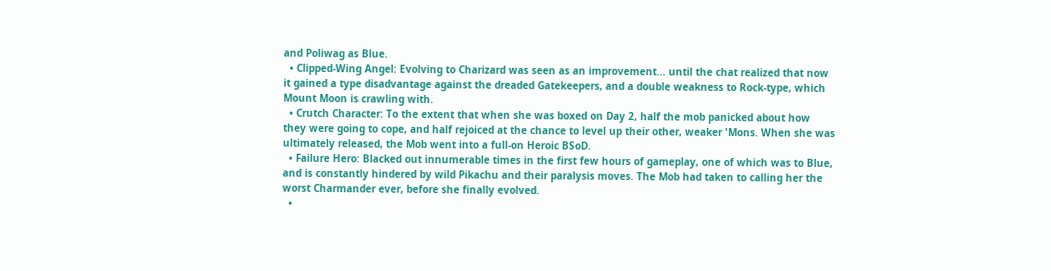and Poliwag as Blue.
  • Clipped-Wing Angel: Evolving to Charizard was seen as an improvement... until the chat realized that now it gained a type disadvantage against the dreaded Gatekeepers, and a double weakness to Rock-type, which Mount Moon is crawling with.
  • Crutch Character: To the extent that when she was boxed on Day 2, half the mob panicked about how they were going to cope, and half rejoiced at the chance to level up their other, weaker 'Mons. When she was ultimately released, the Mob went into a full-on Heroic BSoD.
  • Failure Hero: Blacked out innumerable times in the first few hours of gameplay, one of which was to Blue, and is constantly hindered by wild Pikachu and their paralysis moves. The Mob had taken to calling her the worst Charmander ever, before she finally evolved.
  •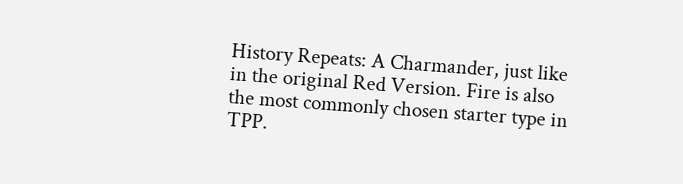History Repeats: A Charmander, just like in the original Red Version. Fire is also the most commonly chosen starter type in TPP.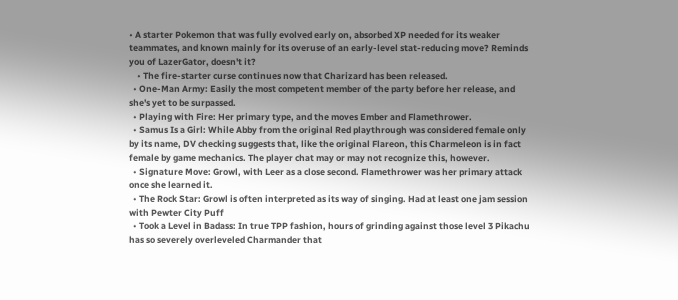• A starter Pokemon that was fully evolved early on, absorbed XP needed for its weaker teammates, and known mainly for its overuse of an early-level stat-reducing move? Reminds you of LazerGator, doesn't it?
    • The fire-starter curse continues now that Charizard has been released.
  • One-Man Army: Easily the most competent member of the party before her release, and she's yet to be surpassed.
  • Playing with Fire: Her primary type, and the moves Ember and Flamethrower.
  • Samus Is a Girl: While Abby from the original Red playthrough was considered female only by its name, DV checking suggests that, like the original Flareon, this Charmeleon is in fact female by game mechanics. The player chat may or may not recognize this, however.
  • Signature Move: Growl, with Leer as a close second. Flamethrower was her primary attack once she learned it.
  • The Rock Star: Growl is often interpreted as its way of singing. Had at least one jam session with Pewter City Puff
  • Took a Level in Badass: In true TPP fashion, hours of grinding against those level 3 Pikachu has so severely overleveled Charmander that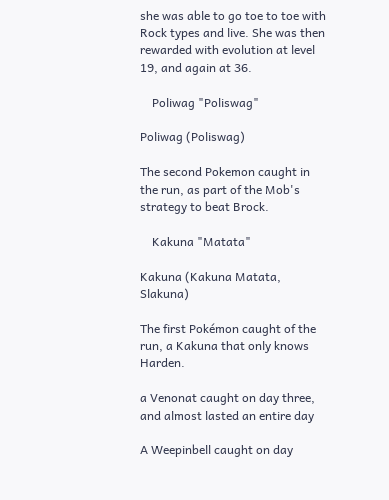she was able to go toe to toe with Rock types and live. She was then rewarded with evolution at level 19, and again at 36.

    Poliwag "Poliswag"

Poliwag (Poliswag)

The second Pokemon caught in the run, as part of the Mob's strategy to beat Brock.

    Kakuna "Matata"

Kakuna (Kakuna Matata, Slakuna)

The first Pokémon caught of the run, a Kakuna that only knows Harden.

a Venonat caught on day three, and almost lasted an entire day

A Weepinbell caught on day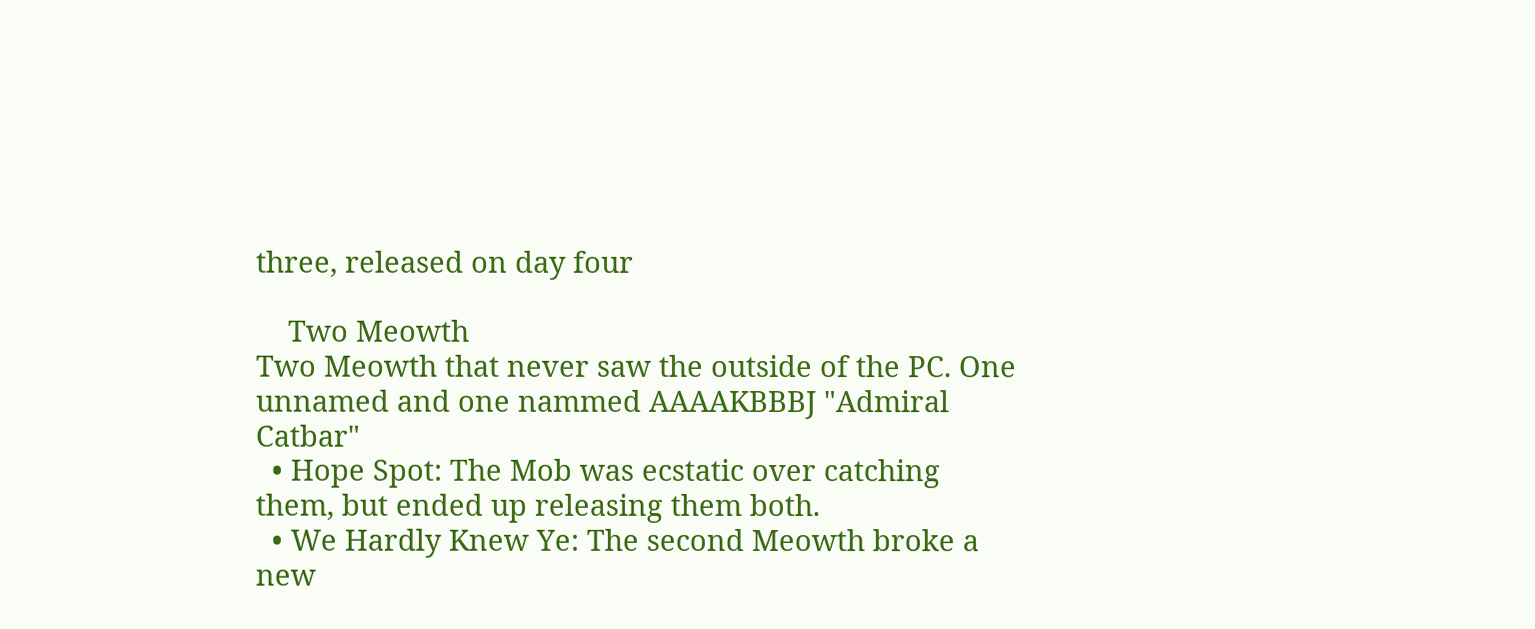three, released on day four

    Two Meowth
Two Meowth that never saw the outside of the PC. One unnamed and one nammed AAAAKBBBJ "Admiral Catbar"
  • Hope Spot: The Mob was ecstatic over catching them, but ended up releasing them both.
  • We Hardly Knew Ye: The second Meowth broke a new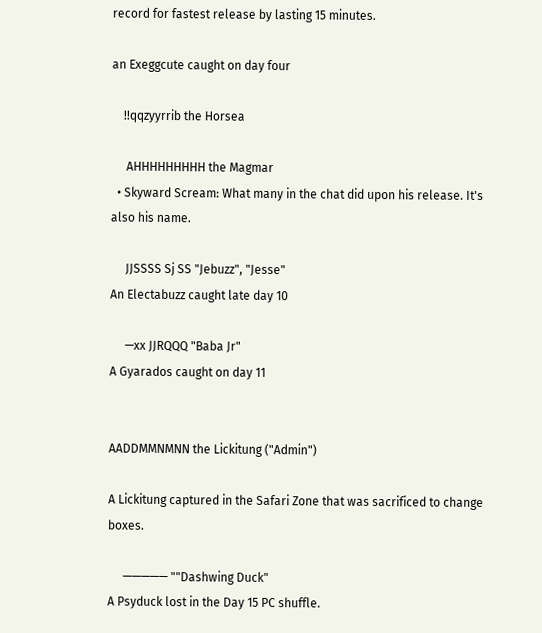record for fastest release by lasting 15 minutes.

an Exeggcute caught on day four

    !!qqzyyrrib the Horsea

     AHHHHHHHHH the Magmar
  • Skyward Scream: What many in the chat did upon his release. It's also his name.

     JJSSSS Sj SS "Jebuzz", "Jesse"
An Electabuzz caught late day 10

     —xx JJRQQQ "Baba Jr"
A Gyarados caught on day 11


AADDMMNMNN the Lickitung ("Admin")

A Lickitung captured in the Safari Zone that was sacrificed to change boxes.

     ————— ""Dashwing Duck"
A Psyduck lost in the Day 15 PC shuffle.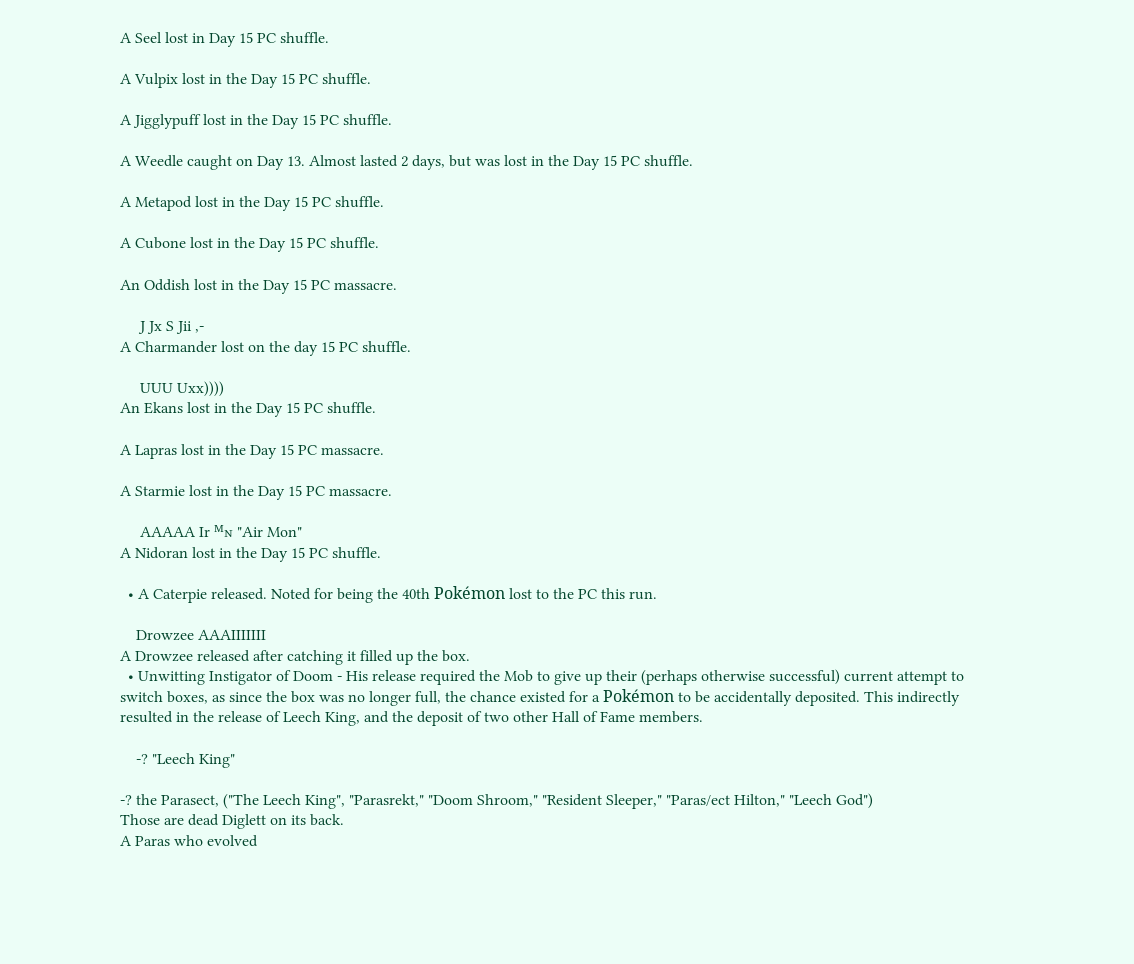A Seel lost in Day 15 PC shuffle.

A Vulpix lost in the Day 15 PC shuffle.

A Jigglypuff lost in the Day 15 PC shuffle.

A Weedle caught on Day 13. Almost lasted 2 days, but was lost in the Day 15 PC shuffle.

A Metapod lost in the Day 15 PC shuffle.

A Cubone lost in the Day 15 PC shuffle.

An Oddish lost in the Day 15 PC massacre.

     J Jx S Jii ,-
A Charmander lost on the day 15 PC shuffle.

     UUU Uxx))))
An Ekans lost in the Day 15 PC shuffle.

A Lapras lost in the Day 15 PC massacre.

A Starmie lost in the Day 15 PC massacre.

     AAAAA Ir ᴹɴ "Air Mon"
A Nidoran lost in the Day 15 PC shuffle.

  • A Caterpie released. Noted for being the 40th Pokémon lost to the PC this run.

    Drowzee AAAIIIIIII
A Drowzee released after catching it filled up the box.
  • Unwitting Instigator of Doom - His release required the Mob to give up their (perhaps otherwise successful) current attempt to switch boxes, as since the box was no longer full, the chance existed for a Pokémon to be accidentally deposited. This indirectly resulted in the release of Leech King, and the deposit of two other Hall of Fame members.

    -? "Leech King"

-? the Parasect, ("The Leech King", "Parasrekt," "Doom Shroom," "Resident Sleeper," "Paras/ect Hilton," "Leech God")
Those are dead Diglett on its back.
A Paras who evolved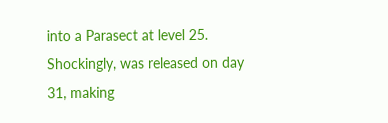into a Parasect at level 25. Shockingly, was released on day 31, making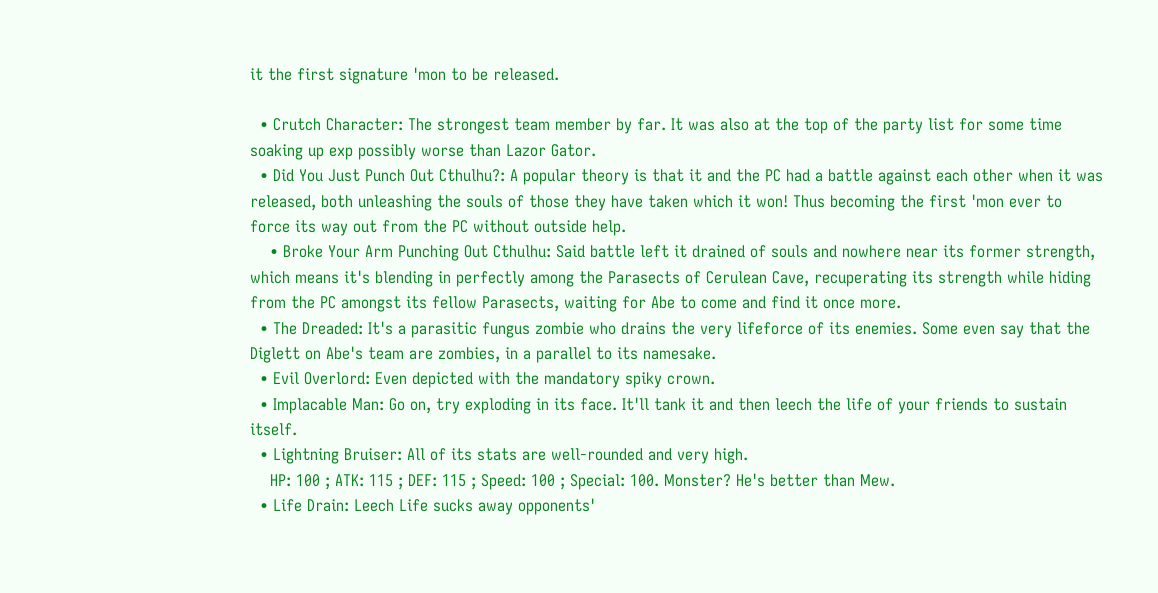it the first signature 'mon to be released.

  • Crutch Character: The strongest team member by far. It was also at the top of the party list for some time soaking up exp possibly worse than Lazor Gator.
  • Did You Just Punch Out Cthulhu?: A popular theory is that it and the PC had a battle against each other when it was released, both unleashing the souls of those they have taken which it won! Thus becoming the first 'mon ever to force its way out from the PC without outside help.
    • Broke Your Arm Punching Out Cthulhu: Said battle left it drained of souls and nowhere near its former strength, which means it's blending in perfectly among the Parasects of Cerulean Cave, recuperating its strength while hiding from the PC amongst its fellow Parasects, waiting for Abe to come and find it once more.
  • The Dreaded: It's a parasitic fungus zombie who drains the very lifeforce of its enemies. Some even say that the Diglett on Abe's team are zombies, in a parallel to its namesake.
  • Evil Overlord: Even depicted with the mandatory spiky crown.
  • Implacable Man: Go on, try exploding in its face. It'll tank it and then leech the life of your friends to sustain itself.
  • Lightning Bruiser: All of its stats are well-rounded and very high.
    HP: 100 ; ATK: 115 ; DEF: 115 ; Speed: 100 ; Special: 100. Monster? He's better than Mew.
  • Life Drain: Leech Life sucks away opponents'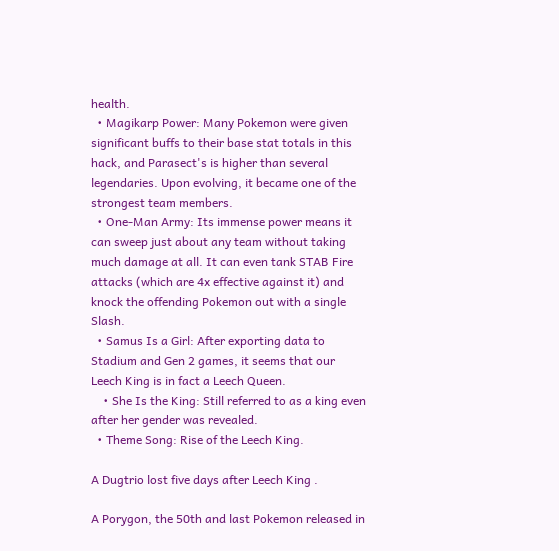health.
  • Magikarp Power: Many Pokemon were given significant buffs to their base stat totals in this hack, and Parasect's is higher than several legendaries. Upon evolving, it became one of the strongest team members.
  • One-Man Army: Its immense power means it can sweep just about any team without taking much damage at all. It can even tank STAB Fire attacks (which are 4x effective against it) and knock the offending Pokemon out with a single Slash.
  • Samus Is a Girl: After exporting data to Stadium and Gen 2 games, it seems that our Leech King is in fact a Leech Queen.
    • She Is the King: Still referred to as a king even after her gender was revealed.
  • Theme Song: Rise of the Leech King.

A Dugtrio lost five days after Leech King .

A Porygon, the 50th and last Pokemon released in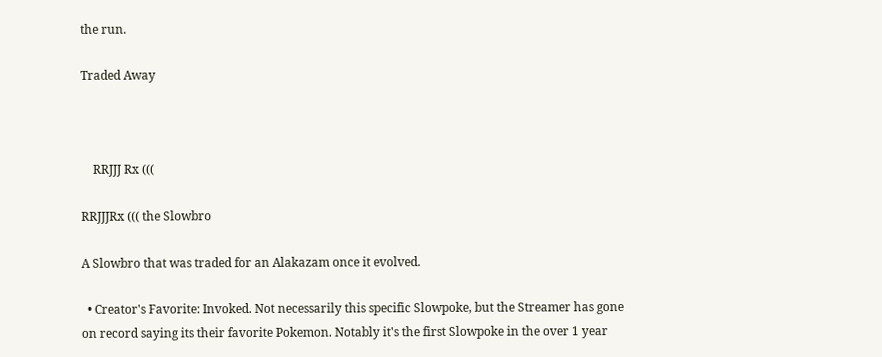the run.

Traded Away



    RRJJJ Rx (((

RRJJJRx ((( the Slowbro

A Slowbro that was traded for an Alakazam once it evolved.

  • Creator's Favorite: Invoked. Not necessarily this specific Slowpoke, but the Streamer has gone on record saying its their favorite Pokemon. Notably it's the first Slowpoke in the over 1 year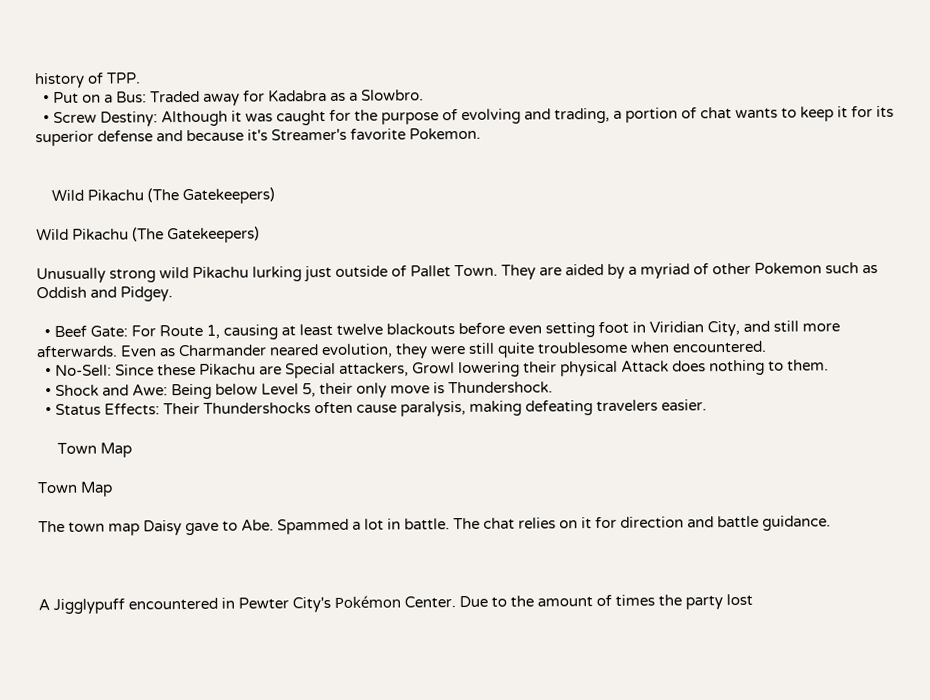history of TPP.
  • Put on a Bus: Traded away for Kadabra as a Slowbro.
  • Screw Destiny: Although it was caught for the purpose of evolving and trading, a portion of chat wants to keep it for its superior defense and because it's Streamer's favorite Pokemon.


    Wild Pikachu (The Gatekeepers)

Wild Pikachu (The Gatekeepers)

Unusually strong wild Pikachu lurking just outside of Pallet Town. They are aided by a myriad of other Pokemon such as Oddish and Pidgey.

  • Beef Gate: For Route 1, causing at least twelve blackouts before even setting foot in Viridian City, and still more afterwards. Even as Charmander neared evolution, they were still quite troublesome when encountered.
  • No-Sell: Since these Pikachu are Special attackers, Growl lowering their physical Attack does nothing to them.
  • Shock and Awe: Being below Level 5, their only move is Thundershock.
  • Status Effects: Their Thundershocks often cause paralysis, making defeating travelers easier.

     Town Map

Town Map

The town map Daisy gave to Abe. Spammed a lot in battle. The chat relies on it for direction and battle guidance.



A Jigglypuff encountered in Pewter City's Pokémon Center. Due to the amount of times the party lost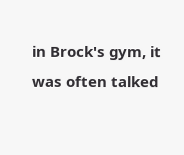in Brock's gym, it was often talked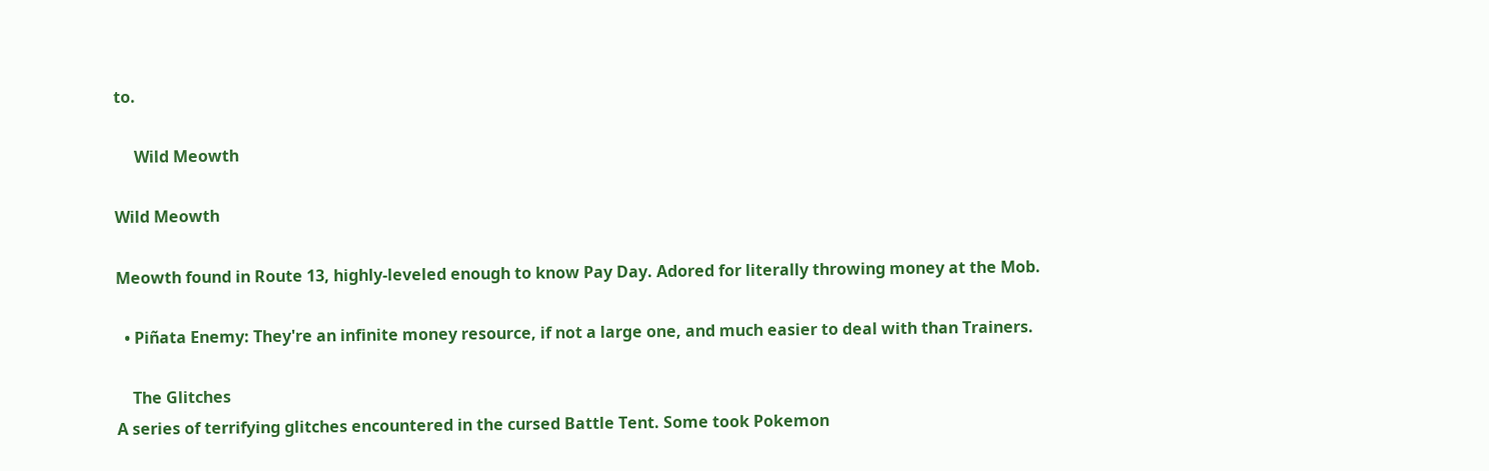to.

     Wild Meowth

Wild Meowth

Meowth found in Route 13, highly-leveled enough to know Pay Day. Adored for literally throwing money at the Mob.

  • Piñata Enemy: They're an infinite money resource, if not a large one, and much easier to deal with than Trainers.

    The Glitches
A series of terrifying glitches encountered in the cursed Battle Tent. Some took Pokemon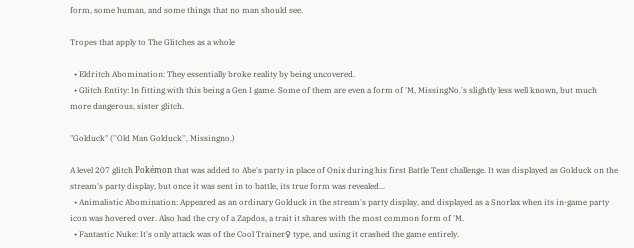form, some human, and some things that no man should see.

Tropes that apply to The Glitches as a whole

  • Eldritch Abomination: They essentially broke reality by being uncovered.
  • Glitch Entity: In fitting with this being a Gen I game. Some of them are even a form of 'M, MissingNo.'s slightly less well known, but much more dangerous, sister glitch.

"Golduck" (''Old Man Golduck'', Missingno.)

A level 207 glitch Pokémon that was added to Abe's party in place of Onix during his first Battle Tent challenge. It was displayed as Golduck on the stream's party display, but once it was sent in to battle, its true form was revealed...
  • Animalistic Abomination: Appeared as an ordinary Golduck in the stream's party display, and displayed as a Snorlax when its in-game party icon was hovered over. Also had the cry of a Zapdos, a trait it shares with the most common form of 'M.
  • Fantastic Nuke: It's only attack was of the Cool Trainer♀ type, and using it crashed the game entirely.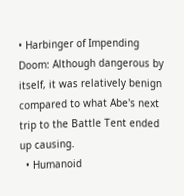• Harbinger of Impending Doom: Although dangerous by itself, it was relatively benign compared to what Abe's next trip to the Battle Tent ended up causing.
  • Humanoid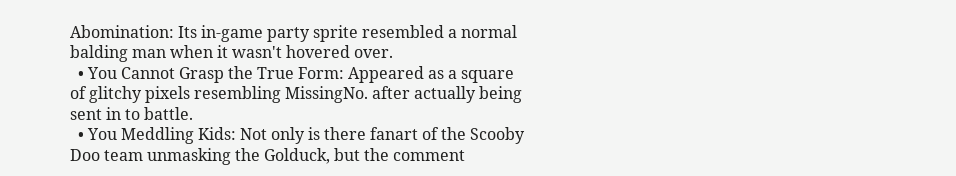Abomination: Its in-game party sprite resembled a normal balding man when it wasn't hovered over.
  • You Cannot Grasp the True Form: Appeared as a square of glitchy pixels resembling MissingNo. after actually being sent in to battle.
  • You Meddling Kids: Not only is there fanart of the Scooby Doo team unmasking the Golduck, but the comment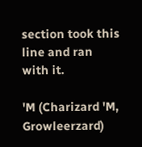section took this line and ran with it.

'M (Charizard 'M, Growleerzard)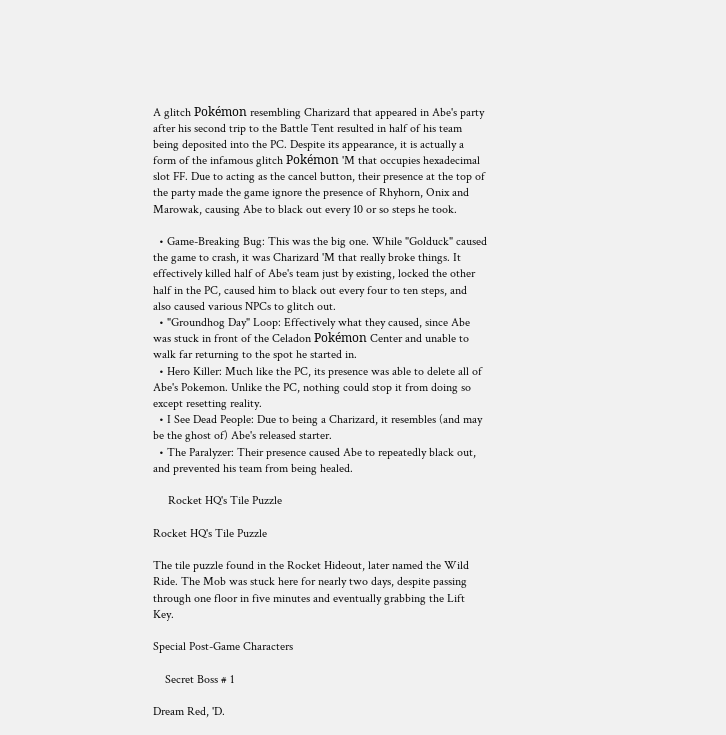A glitch Pokémon resembling Charizard that appeared in Abe's party after his second trip to the Battle Tent resulted in half of his team being deposited into the PC. Despite its appearance, it is actually a form of the infamous glitch Pokémon 'M that occupies hexadecimal slot FF. Due to acting as the cancel button, their presence at the top of the party made the game ignore the presence of Rhyhorn, Onix and Marowak, causing Abe to black out every 10 or so steps he took.

  • Game-Breaking Bug: This was the big one. While "Golduck" caused the game to crash, it was Charizard 'M that really broke things. It effectively killed half of Abe's team just by existing, locked the other half in the PC, caused him to black out every four to ten steps, and also caused various NPCs to glitch out.
  • "Groundhog Day" Loop: Effectively what they caused, since Abe was stuck in front of the Celadon Pokémon Center and unable to walk far returning to the spot he started in.
  • Hero Killer: Much like the PC, its presence was able to delete all of Abe's Pokemon. Unlike the PC, nothing could stop it from doing so except resetting reality.
  • I See Dead People: Due to being a Charizard, it resembles (and may be the ghost of) Abe's released starter.
  • The Paralyzer: Their presence caused Abe to repeatedly black out, and prevented his team from being healed.

     Rocket HQ's Tile Puzzle

Rocket HQ's Tile Puzzle

The tile puzzle found in the Rocket Hideout, later named the Wild Ride. The Mob was stuck here for nearly two days, despite passing through one floor in five minutes and eventually grabbing the Lift Key.

Special Post-Game Characters

    Secret Boss # 1

Dream Red, 'D.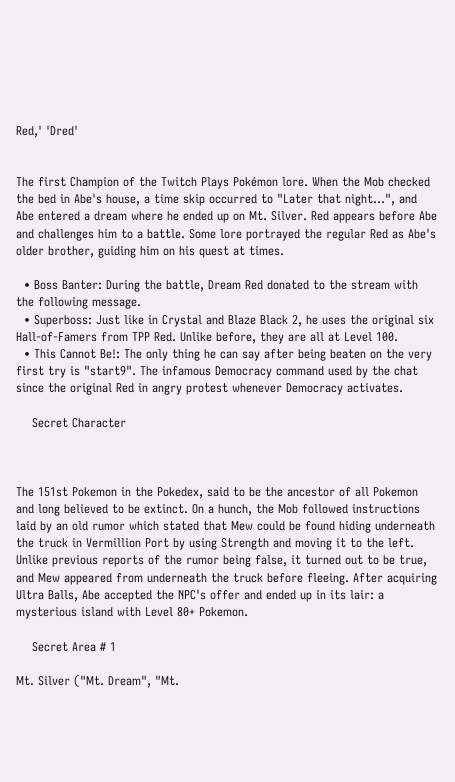Red,' 'Dred'


The first Champion of the Twitch Plays Pokémon lore. When the Mob checked the bed in Abe's house, a time skip occurred to "Later that night...", and Abe entered a dream where he ended up on Mt. Silver. Red appears before Abe and challenges him to a battle. Some lore portrayed the regular Red as Abe's older brother, guiding him on his quest at times.

  • Boss Banter: During the battle, Dream Red donated to the stream with the following message.
  • Superboss: Just like in Crystal and Blaze Black 2, he uses the original six Hall-of-Famers from TPP Red. Unlike before, they are all at Level 100.
  • This Cannot Be!: The only thing he can say after being beaten on the very first try is "start9". The infamous Democracy command used by the chat since the original Red in angry protest whenever Democracy activates.

    Secret Character



The 151st Pokemon in the Pokedex, said to be the ancestor of all Pokemon and long believed to be extinct. On a hunch, the Mob followed instructions laid by an old rumor which stated that Mew could be found hiding underneath the truck in Vermillion Port by using Strength and moving it to the left. Unlike previous reports of the rumor being false, it turned out to be true, and Mew appeared from underneath the truck before fleeing. After acquiring Ultra Balls, Abe accepted the NPC's offer and ended up in its lair: a mysterious island with Level 80+ Pokemon.

    Secret Area # 1

Mt. Silver ("Mt. Dream", "Mt.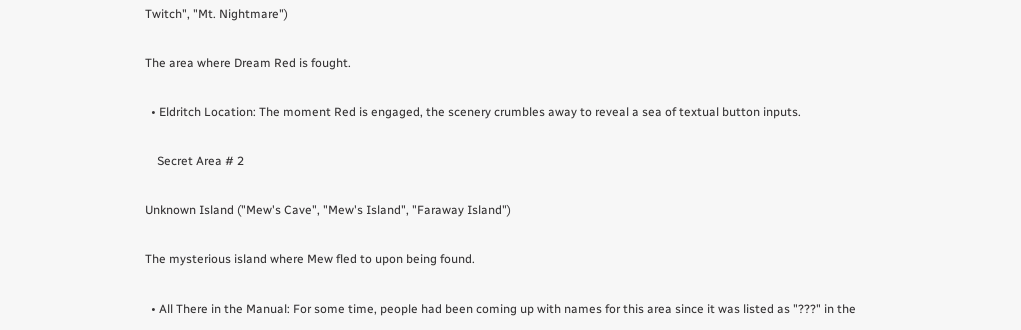Twitch", "Mt. Nightmare")

The area where Dream Red is fought.

  • Eldritch Location: The moment Red is engaged, the scenery crumbles away to reveal a sea of textual button inputs.

    Secret Area # 2

Unknown Island ("Mew's Cave", "Mew's Island", "Faraway Island")

The mysterious island where Mew fled to upon being found.

  • All There in the Manual: For some time, people had been coming up with names for this area since it was listed as "???" in the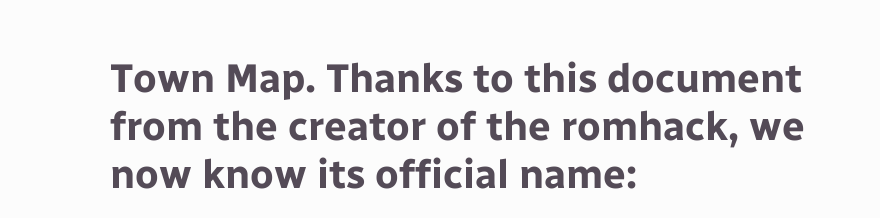Town Map. Thanks to this document from the creator of the romhack, we now know its official name: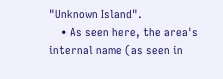"Unknown Island".
    • As seen here, the area's internal name (as seen in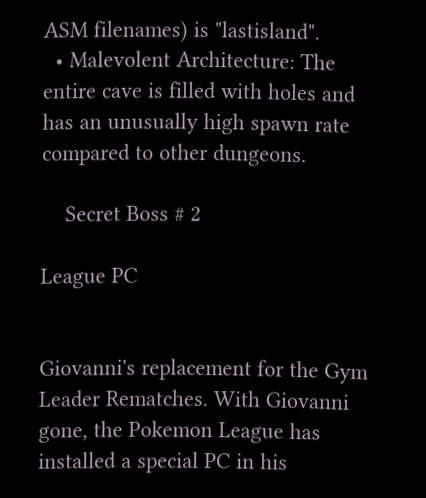ASM filenames) is "lastisland".
  • Malevolent Architecture: The entire cave is filled with holes and has an unusually high spawn rate compared to other dungeons.

    Secret Boss # 2

League PC


Giovanni's replacement for the Gym Leader Rematches. With Giovanni gone, the Pokemon League has installed a special PC in his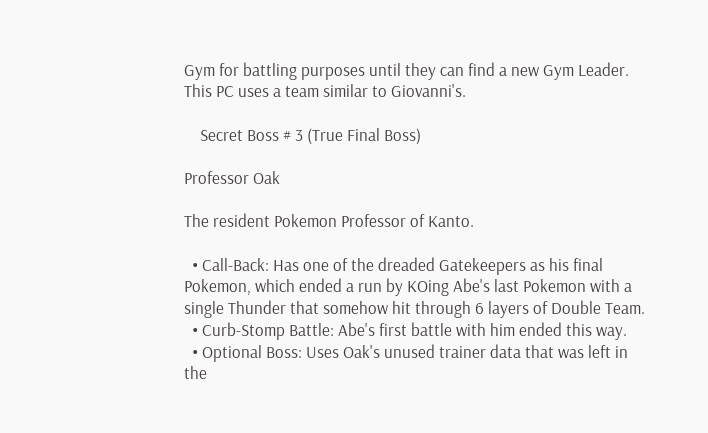Gym for battling purposes until they can find a new Gym Leader. This PC uses a team similar to Giovanni's.

    Secret Boss # 3 (True Final Boss)

Professor Oak

The resident Pokemon Professor of Kanto.

  • Call-Back: Has one of the dreaded Gatekeepers as his final Pokemon, which ended a run by KOing Abe's last Pokemon with a single Thunder that somehow hit through 6 layers of Double Team.
  • Curb-Stomp Battle: Abe's first battle with him ended this way.
  • Optional Boss: Uses Oak's unused trainer data that was left in the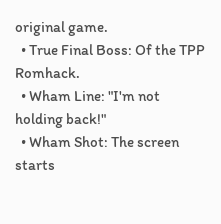original game.
  • True Final Boss: Of the TPP Romhack.
  • Wham Line: "I'm not holding back!"
  • Wham Shot: The screen starts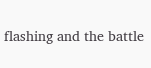flashing and the battle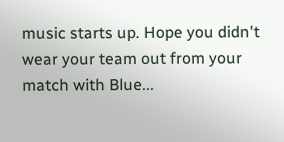music starts up. Hope you didn't wear your team out from your match with Blue...